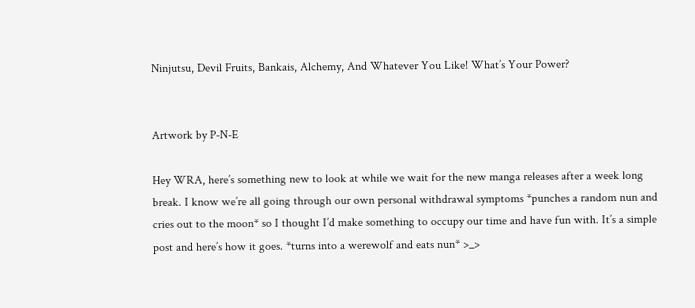Ninjutsu, Devil Fruits, Bankais, Alchemy, And Whatever You Like! What’s Your Power?


Artwork by P-N-E

Hey WRA, here’s something new to look at while we wait for the new manga releases after a week long break. I know we’re all going through our own personal withdrawal symptoms *punches a random nun and cries out to the moon* so I thought I’d make something to occupy our time and have fun with. It’s a simple post and here’s how it goes. *turns into a werewolf and eats nun* >_>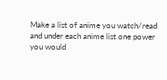Make a list of anime you watch/read and under each anime list one power you would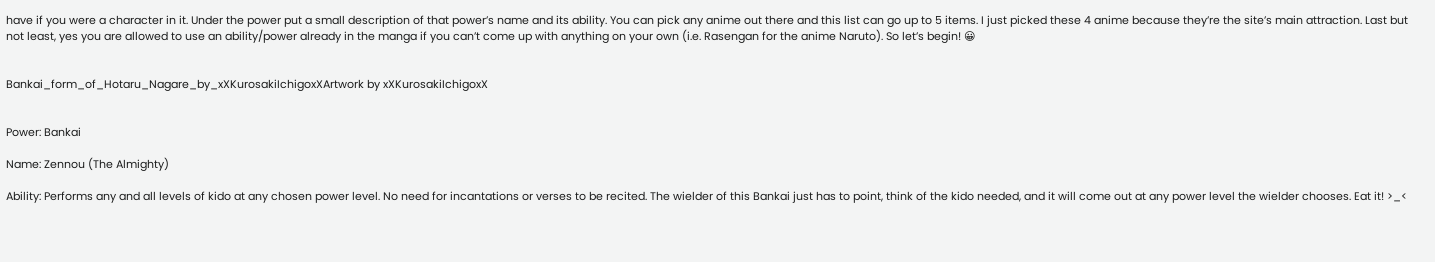have if you were a character in it. Under the power put a small description of that power’s name and its ability. You can pick any anime out there and this list can go up to 5 items. I just picked these 4 anime because they’re the site’s main attraction. Last but not least, yes you are allowed to use an ability/power already in the manga if you can’t come up with anything on your own (i.e. Rasengan for the anime Naruto). So let’s begin! 😀


Bankai_form_of_Hotaru_Nagare_by_xXKurosakiIchigoxXArtwork by xXKurosakiIchigoxX


Power: Bankai

Name: Zennou (The Almighty)

Ability: Performs any and all levels of kido at any chosen power level. No need for incantations or verses to be recited. The wielder of this Bankai just has to point, think of the kido needed, and it will come out at any power level the wielder chooses. Eat it! >_<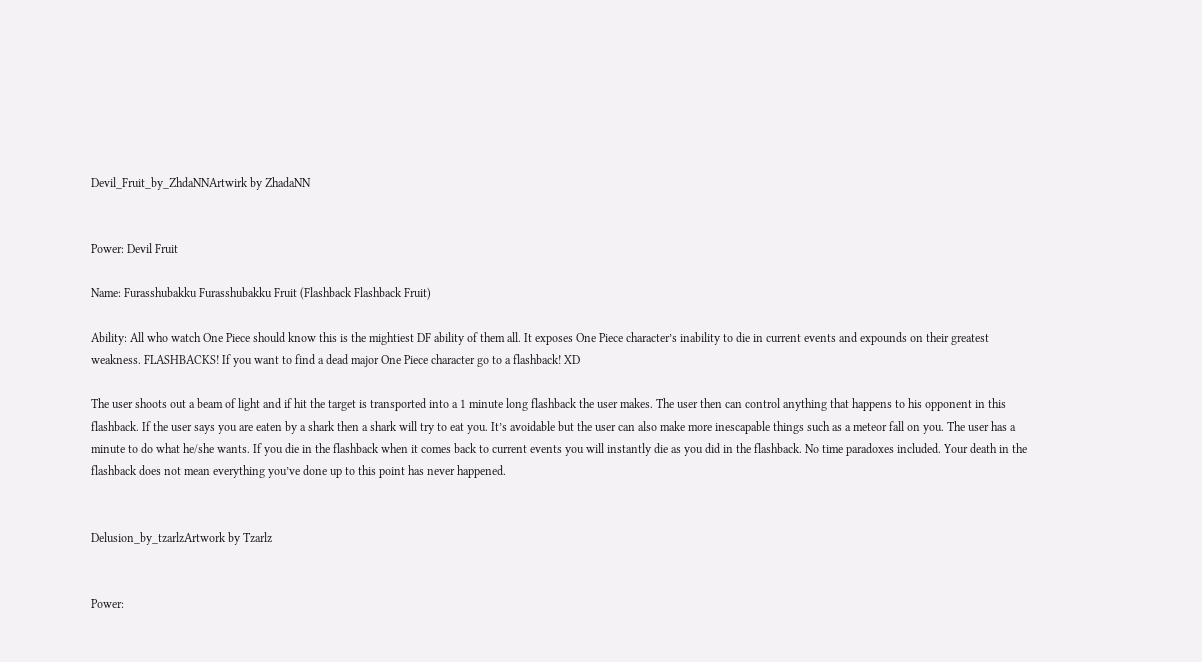Devil_Fruit_by_ZhdaNNArtwirk by ZhadaNN


Power: Devil Fruit

Name: Furasshubakku Furasshubakku Fruit (Flashback Flashback Fruit)

Ability: All who watch One Piece should know this is the mightiest DF ability of them all. It exposes One Piece character’s inability to die in current events and expounds on their greatest weakness. FLASHBACKS! If you want to find a dead major One Piece character go to a flashback! XD

The user shoots out a beam of light and if hit the target is transported into a 1 minute long flashback the user makes. The user then can control anything that happens to his opponent in this flashback. If the user says you are eaten by a shark then a shark will try to eat you. It’s avoidable but the user can also make more inescapable things such as a meteor fall on you. The user has a minute to do what he/she wants. If you die in the flashback when it comes back to current events you will instantly die as you did in the flashback. No time paradoxes included. Your death in the flashback does not mean everything you’ve done up to this point has never happened.


Delusion_by_tzarlzArtwork by Tzarlz


Power: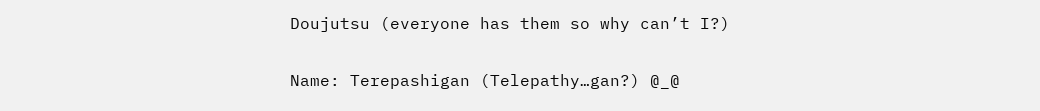Doujutsu (everyone has them so why can’t I?)

Name: Terepashigan (Telepathy…gan?) @_@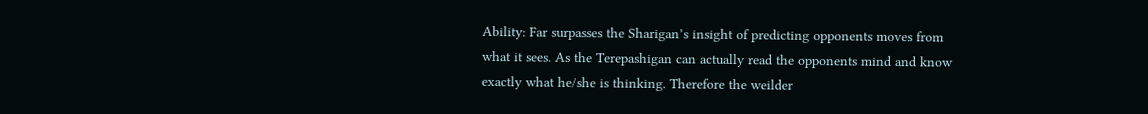Ability: Far surpasses the Sharigan’s insight of predicting opponents moves from what it sees. As the Terepashigan can actually read the opponents mind and know exactly what he/she is thinking. Therefore the weilder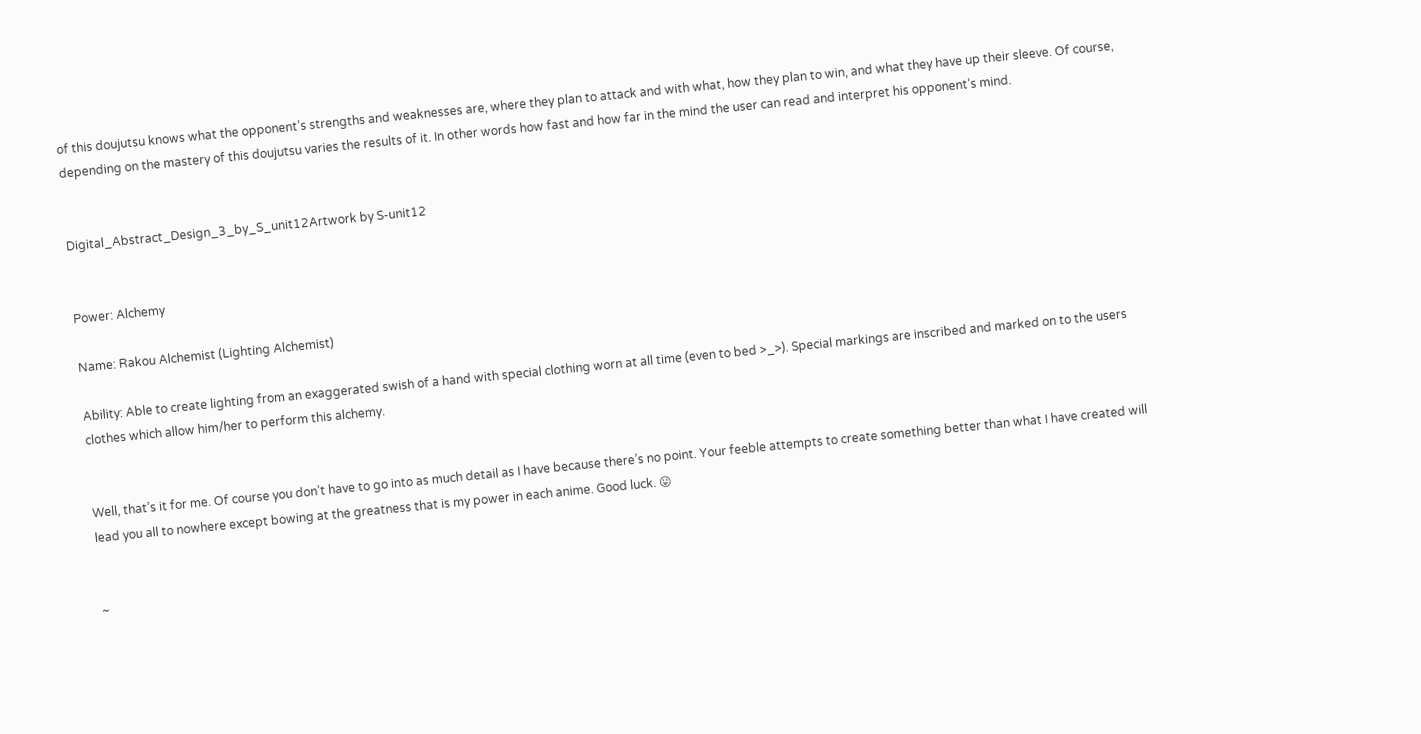of this doujutsu knows what the opponent’s strengths and weaknesses are, where they plan to attack and with what, how they plan to win, and what they have up their sleeve. Of course, depending on the mastery of this doujutsu varies the results of it. In other words how fast and how far in the mind the user can read and interpret his opponent’s mind.


Digital_Abstract_Design_3_by_S_unit12Artwork by S-unit12


Power: Alchemy

Name: Rakou Alchemist (Lighting Alchemist)

Ability: Able to create lighting from an exaggerated swish of a hand with special clothing worn at all time (even to bed >_>). Special markings are inscribed and marked on to the users clothes which allow him/her to perform this alchemy.


Well, that’s it for me. Of course you don’t have to go into as much detail as I have because there’s no point. Your feeble attempts to create something better than what I have created will lead you all to nowhere except bowing at the greatness that is my power in each anime. Good luck. 😛


~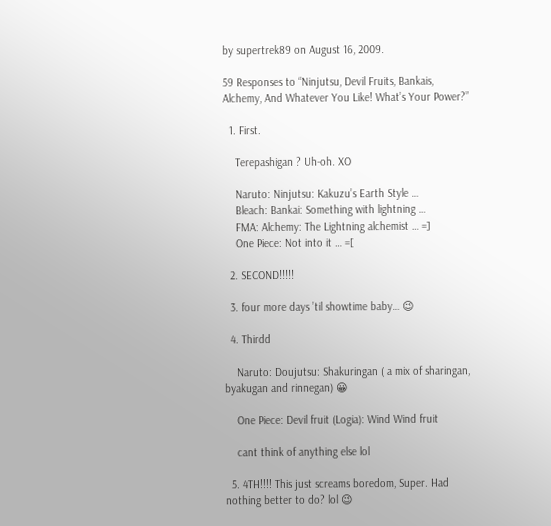by supertrek89 on August 16, 2009.

59 Responses to “Ninjutsu, Devil Fruits, Bankais, Alchemy, And Whatever You Like! What’s Your Power?”

  1. First.

    Terepashigan ? Uh-oh. XO

    Naruto: Ninjutsu: Kakuzu’s Earth Style …
    Bleach: Bankai: Something with lightning …
    FMA: Alchemy: The Lightning alchemist … =]
    One Piece: Not into it … =[

  2. SECOND!!!!!

  3. four more days ’til showtime baby… 😉

  4. Thirdd

    Naruto: Doujutsu: Shakuringan ( a mix of sharingan, byakugan and rinnegan) 😀

    One Piece: Devil fruit (Logia): Wind Wind fruit

    cant think of anything else lol

  5. 4TH!!!! This just screams boredom, Super. Had nothing better to do? lol 😉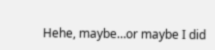Hehe, maybe…or maybe I did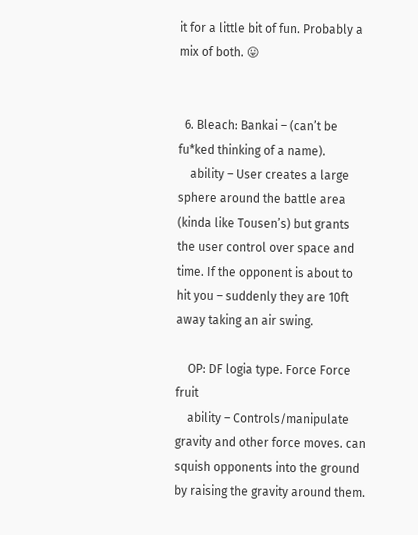it for a little bit of fun. Probably a mix of both. 😛


  6. Bleach: Bankai – (can’t be fu*ked thinking of a name).
    ability – User creates a large sphere around the battle area (kinda like Tousen’s) but grants the user control over space and time. If the opponent is about to hit you – suddenly they are 10ft away taking an air swing.

    OP: DF logia type. Force Force fruit
    ability – Controls/manipulate gravity and other force moves. can squish opponents into the ground by raising the gravity around them.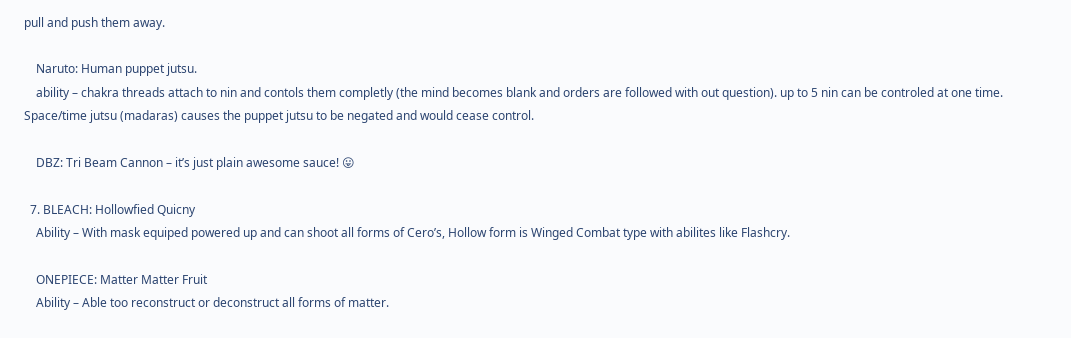pull and push them away.

    Naruto: Human puppet jutsu.
    ability – chakra threads attach to nin and contols them completly (the mind becomes blank and orders are followed with out question). up to 5 nin can be controled at one time. Space/time jutsu (madaras) causes the puppet jutsu to be negated and would cease control.

    DBZ: Tri Beam Cannon – it’s just plain awesome sauce! 😛

  7. BLEACH: Hollowfied Quicny
    Ability – With mask equiped powered up and can shoot all forms of Cero’s, Hollow form is Winged Combat type with abilites like Flashcry.

    ONEPIECE: Matter Matter Fruit
    Ability – Able too reconstruct or deconstruct all forms of matter.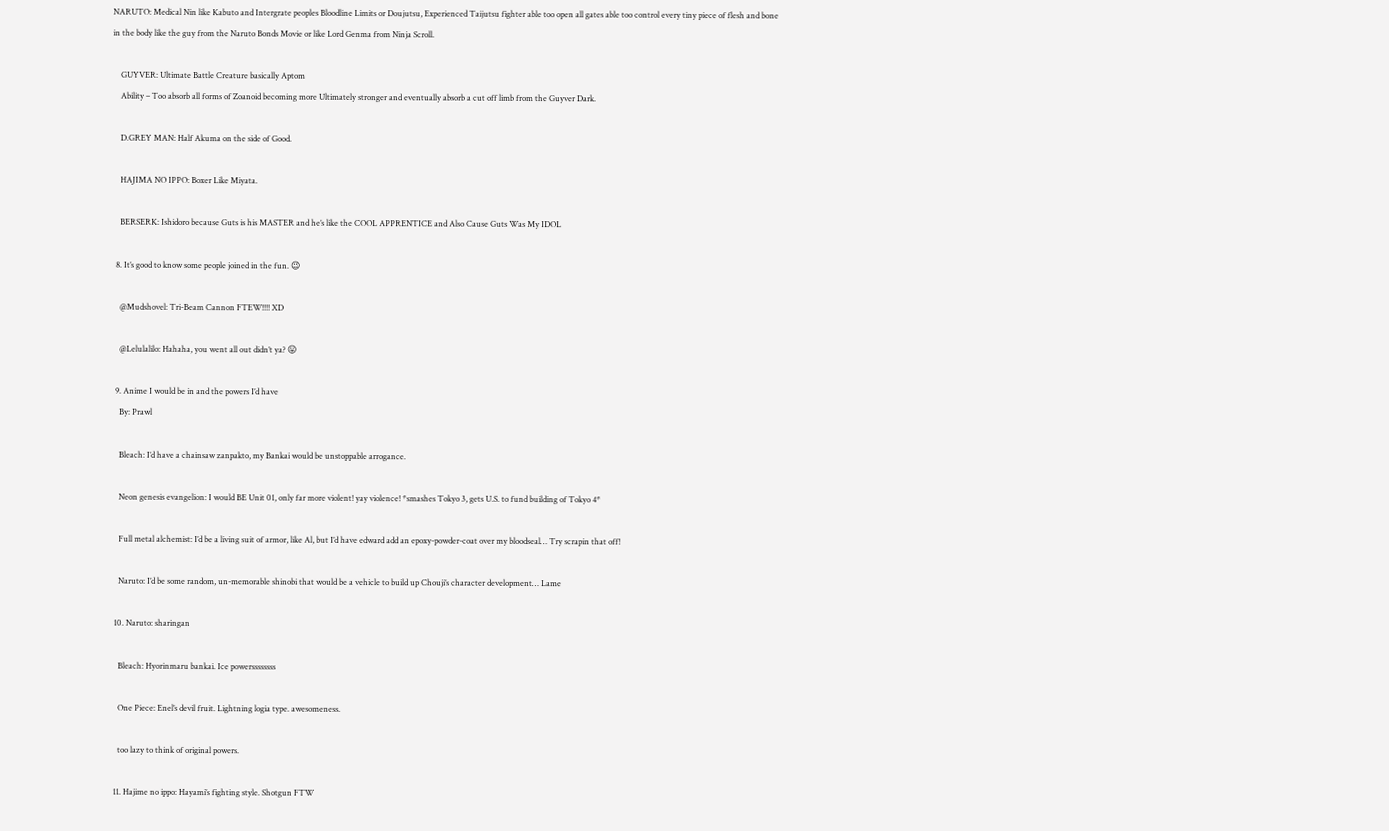NARUTO: Medical Nin like Kabuto and Intergrate peoples Bloodline Limits or Doujutsu, Experienced Taijutsu fighter able too open all gates able too control every tiny piece of flesh and bone in the body like the guy from the Naruto Bonds Movie or like Lord Genma from Ninja Scroll.

    GUYVER: Ultimate Battle Creature basically Aptom
    Ability – Too absorb all forms of Zoanoid becoming more Ultimately stronger and eventually absorb a cut off limb from the Guyver Dark.

    D.GREY MAN: Half Akuma on the side of Good.

    HAJIMA NO IPPO: Boxer Like Miyata.

    BERSERK: Ishidoro because Guts is his MASTER and he’s like the COOL APPRENTICE and Also Cause Guts Was My IDOL

  8. It’s good to know some people joined in the fun. 😉

    @Mudshovel: Tri-Beam Cannon FTEW!!!! XD

    @Lelulalilo: Hahaha, you went all out didn’t ya? 😛

  9. Anime I would be in and the powers I’d have
    By: Prawl

    Bleach: I’d have a chainsaw zanpakto, my Bankai would be unstoppable arrogance.

    Neon genesis evangelion: I would BE Unit 01, only far more violent! yay violence! *smashes Tokyo 3, gets U.S. to fund building of Tokyo 4*

    Full metal alchemist: I’d be a living suit of armor, like Al, but I’d have edward add an epoxy-powder-coat over my bloodseal… Try scrapin that off!

    Naruto: I’d be some random, un-memorable shinobi that would be a vehicle to build up Chouji’s character development… Lame

  10. Naruto: sharingan

    Bleach: Hyorinmaru bankai. Ice powerssssssss

    One Piece: Enel’s devil fruit. Lightning logia type. awesomeness.

    too lazy to think of original powers.

  11. Hajime no ippo: Hayami’s fighting style. Shotgun FTW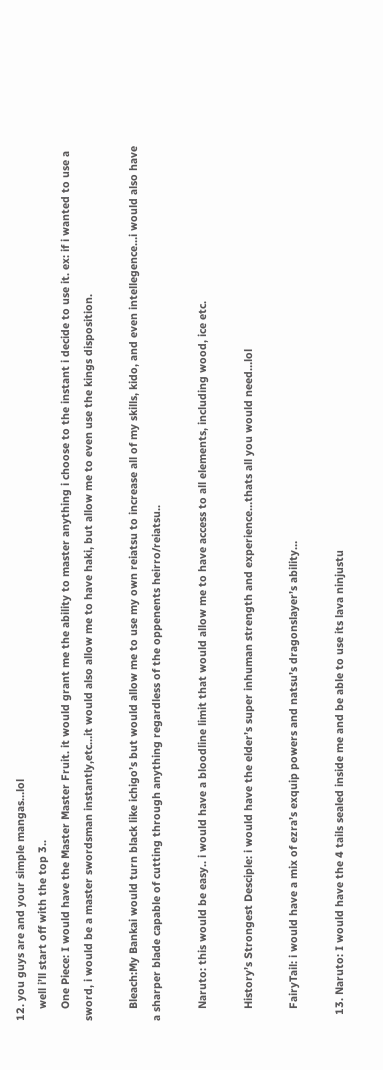12. you guys are and your simple mangas…lol
    well i’ll start off with the top 3..
    One Piece: I would have the Master Master Fruit. it would grant me the ability to master anything i choose to the instant i decide to use it. ex: if i wanted to use a sword, i would be a master swordsman instantly,etc…it would also allow me to have haki, but allow me to even use the kings disposition.

    Bleach:My Bankai would turn black like ichigo’s but would allow me to use my own reiatsu to increase all of my skills, kido, and even intellegence…i would also have a sharper blade capable of cutting through anything regardless of the oppenents heirro/reiatsu..

    Naruto: this would be easy.. i would have a bloodline limit that would allow me to have access to all elements, including wood, ice etc.

    History’s Strongest Desciple: i would have the elder’s super inhuman strength and experience…thats all you would need…lol

    FairyTail: i would have a mix of ezra’s exquip powers and natsu’s dragonslayer’s ability…

  13. Naruto: I would have the 4 tails sealed inside me and be able to use its lava ninjustu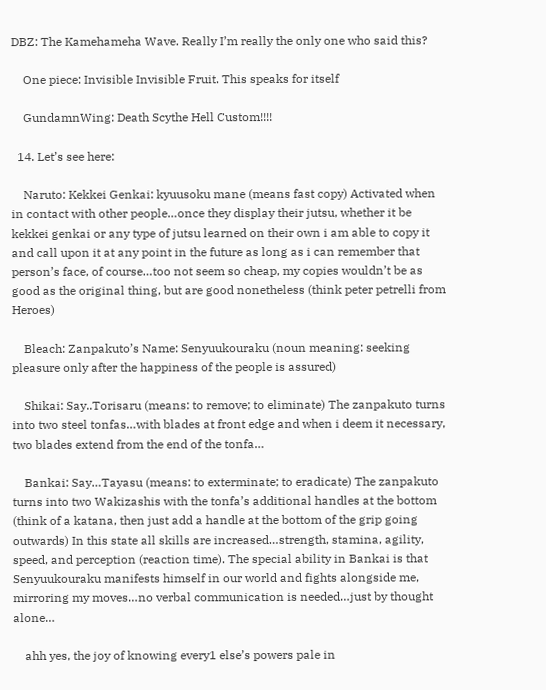DBZ: The Kamehameha Wave. Really I’m really the only one who said this?

    One piece: Invisible Invisible Fruit. This speaks for itself

    GundamnWing: Death Scythe Hell Custom!!!!

  14. Let’s see here:

    Naruto: Kekkei Genkai: kyuusoku mane (means fast copy) Activated when in contact with other people…once they display their jutsu, whether it be kekkei genkai or any type of jutsu learned on their own i am able to copy it and call upon it at any point in the future as long as i can remember that person’s face, of course…too not seem so cheap, my copies wouldn’t be as good as the original thing, but are good nonetheless (think peter petrelli from Heroes)

    Bleach: Zanpakuto’s Name: Senyuukouraku (noun meaning: seeking pleasure only after the happiness of the people is assured)

    Shikai: Say..Torisaru (means: to remove; to eliminate) The zanpakuto turns into two steel tonfas…with blades at front edge and when i deem it necessary, two blades extend from the end of the tonfa…

    Bankai: Say…Tayasu (means: to exterminate; to eradicate) The zanpakuto turns into two Wakizashis with the tonfa’s additional handles at the bottom (think of a katana, then just add a handle at the bottom of the grip going outwards) In this state all skills are increased…strength, stamina, agility, speed, and perception (reaction time). The special ability in Bankai is that Senyuukouraku manifests himself in our world and fights alongside me, mirroring my moves…no verbal communication is needed…just by thought alone…

    ahh yes, the joy of knowing every1 else’s powers pale in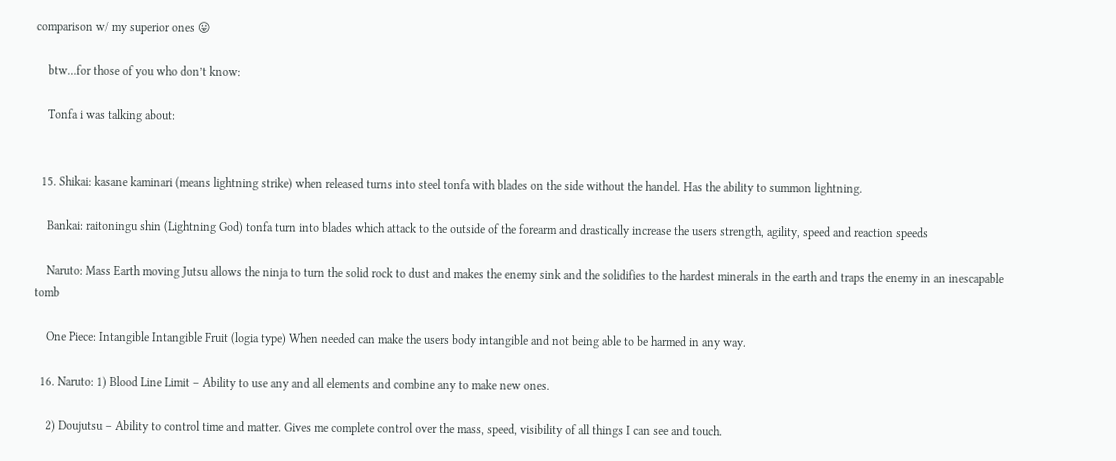comparison w/ my superior ones 😛

    btw…for those of you who don’t know:

    Tonfa i was talking about:


  15. Shikai: kasane kaminari (means lightning strike) when released turns into steel tonfa with blades on the side without the handel. Has the ability to summon lightning.

    Bankai: raitoningu shin (Lightning God) tonfa turn into blades which attack to the outside of the forearm and drastically increase the users strength, agility, speed and reaction speeds

    Naruto: Mass Earth moving Jutsu allows the ninja to turn the solid rock to dust and makes the enemy sink and the solidifies to the hardest minerals in the earth and traps the enemy in an inescapable tomb

    One Piece: Intangible Intangible Fruit (logia type) When needed can make the users body intangible and not being able to be harmed in any way.

  16. Naruto: 1) Blood Line Limit – Ability to use any and all elements and combine any to make new ones.

    2) Doujutsu – Ability to control time and matter. Gives me complete control over the mass, speed, visibility of all things I can see and touch.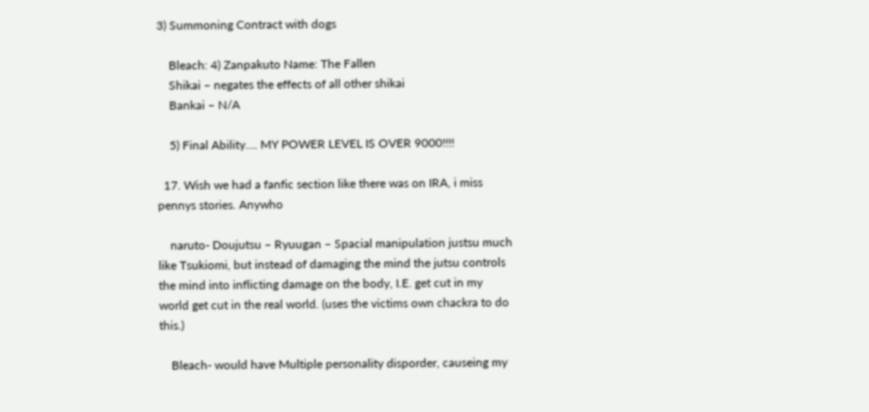3) Summoning Contract with dogs

    Bleach: 4) Zanpakuto Name: The Fallen
    Shikai – negates the effects of all other shikai
    Bankai – N/A

    5) Final Ability…. MY POWER LEVEL IS OVER 9000!!!!

  17. Wish we had a fanfic section like there was on IRA, i miss pennys stories. Anywho

    naruto- Doujutsu – Ryuugan – Spacial manipulation justsu much like Tsukiomi, but instead of damaging the mind the jutsu controls the mind into inflicting damage on the body, I.E. get cut in my world get cut in the real world. (uses the victims own chackra to do this.)

    Bleach- would have Multiple personality disporder, causeing my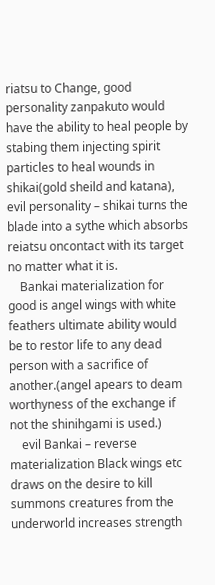riatsu to Change, good personality zanpakuto would have the ability to heal people by stabing them injecting spirit particles to heal wounds in shikai(gold sheild and katana), evil personality – shikai turns the blade into a sythe which absorbs reiatsu oncontact with its target no matter what it is.
    Bankai materialization for good is angel wings with white feathers ultimate ability would be to restor life to any dead person with a sacrifice of another.(angel apears to deam worthyness of the exchange if not the shinihgami is used.)
    evil Bankai – reverse materialization Black wings etc draws on the desire to kill summons creatures from the underworld increases strength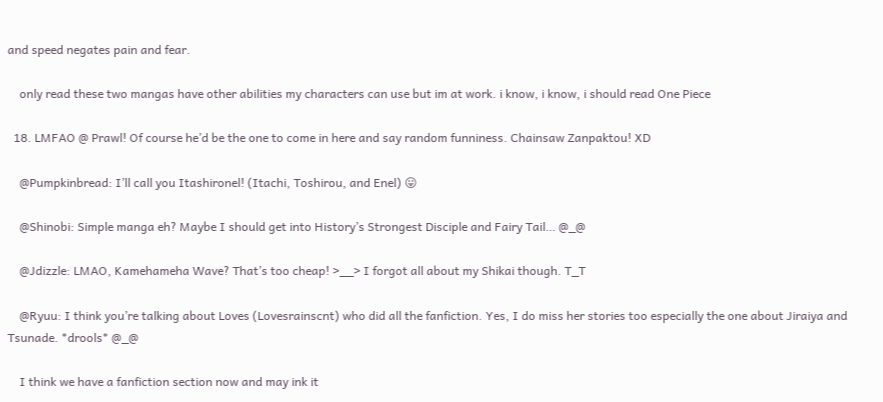and speed negates pain and fear.

    only read these two mangas have other abilities my characters can use but im at work. i know, i know, i should read One Piece

  18. LMFAO @ Prawl! Of course he’d be the one to come in here and say random funniness. Chainsaw Zanpaktou! XD

    @Pumpkinbread: I’ll call you Itashironel! (Itachi, Toshirou, and Enel) 😛

    @Shinobi: Simple manga eh? Maybe I should get into History’s Strongest Disciple and Fairy Tail… @_@

    @Jdizzle: LMAO, Kamehameha Wave? That’s too cheap! >__> I forgot all about my Shikai though. T_T

    @Ryuu: I think you’re talking about Loves (Lovesrainscnt) who did all the fanfiction. Yes, I do miss her stories too especially the one about Jiraiya and Tsunade. *drools* @_@

    I think we have a fanfiction section now and may ink it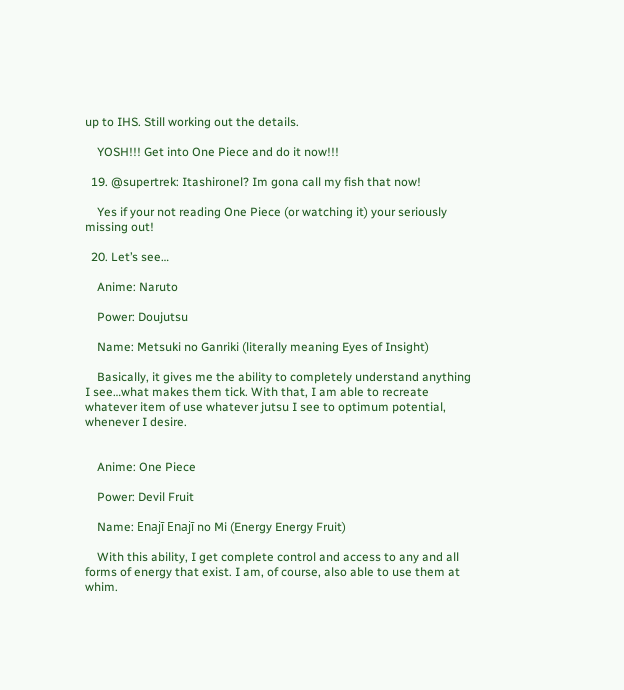up to IHS. Still working out the details.

    YOSH!!! Get into One Piece and do it now!!!

  19. @supertrek: Itashironel? Im gona call my fish that now!

    Yes if your not reading One Piece (or watching it) your seriously missing out!

  20. Let’s see…

    Anime: Naruto

    Power: Doujutsu

    Name: Metsuki no Ganriki (literally meaning Eyes of Insight)

    Basically, it gives me the ability to completely understand anything I see…what makes them tick. With that, I am able to recreate whatever item of use whatever jutsu I see to optimum potential, whenever I desire.


    Anime: One Piece

    Power: Devil Fruit

    Name: Enajī Enajī no Mi (Energy Energy Fruit)

    With this ability, I get complete control and access to any and all forms of energy that exist. I am, of course, also able to use them at whim.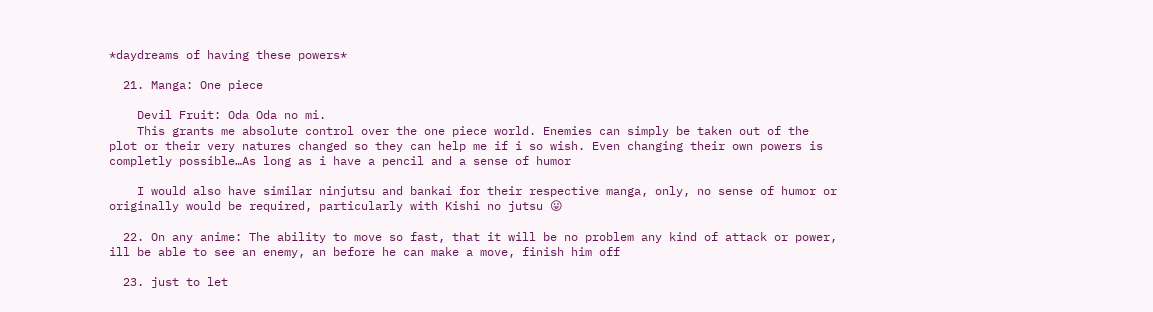*daydreams of having these powers*

  21. Manga: One piece

    Devil Fruit: Oda Oda no mi.
    This grants me absolute control over the one piece world. Enemies can simply be taken out of the plot or their very natures changed so they can help me if i so wish. Even changing their own powers is completly possible…As long as i have a pencil and a sense of humor

    I would also have similar ninjutsu and bankai for their respective manga, only, no sense of humor or originally would be required, particularly with Kishi no jutsu 😛

  22. On any anime: The ability to move so fast, that it will be no problem any kind of attack or power, ill be able to see an enemy, an before he can make a move, finish him off

  23. just to let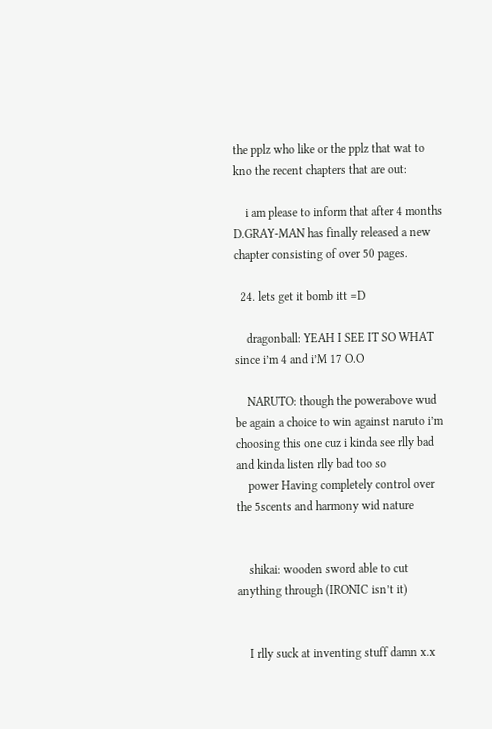the pplz who like or the pplz that wat to kno the recent chapters that are out:

    i am please to inform that after 4 months D.GRAY-MAN has finally released a new chapter consisting of over 50 pages.

  24. lets get it bomb itt =D

    dragonball: YEAH I SEE IT SO WHAT since i’m 4 and i’M 17 O.O

    NARUTO: though the powerabove wud be again a choice to win against naruto i’m choosing this one cuz i kinda see rlly bad and kinda listen rlly bad too so
    power Having completely control over the 5scents and harmony wid nature


    shikai: wooden sword able to cut anything through (IRONIC isn’t it)


    I rlly suck at inventing stuff damn x.x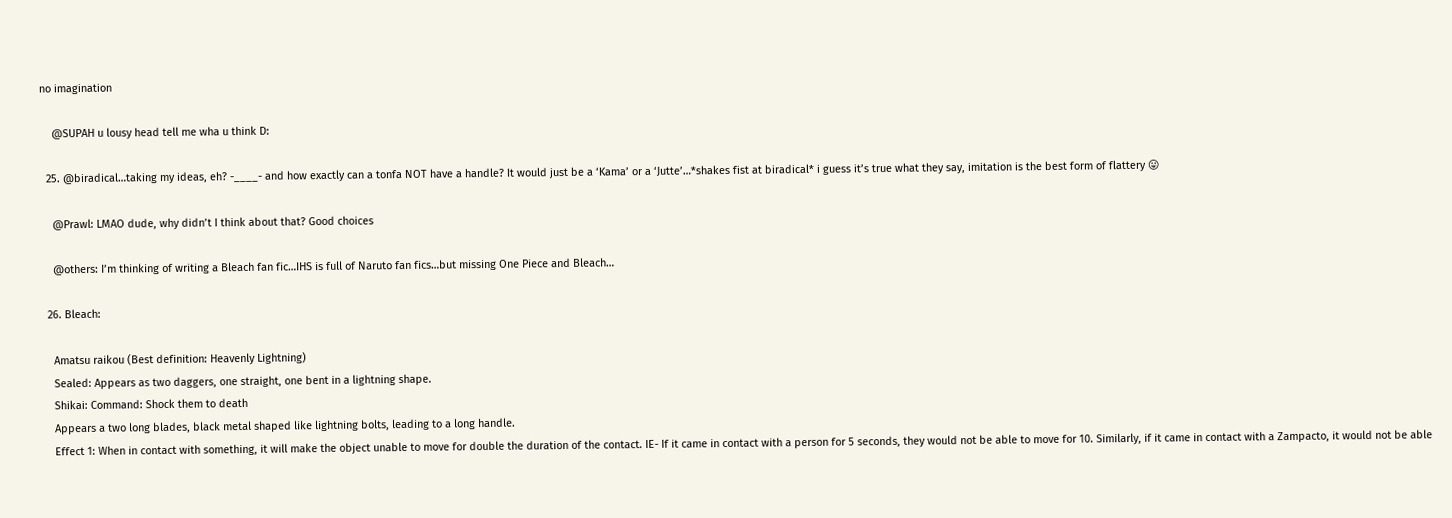no imagination

    @SUPAH u lousy head tell me wha u think D:

  25. @biradical…taking my ideas, eh? -____- and how exactly can a tonfa NOT have a handle? It would just be a ‘Kama’ or a ‘Jutte’…*shakes fist at biradical* i guess it’s true what they say, imitation is the best form of flattery 😛

    @Prawl: LMAO dude, why didn’t I think about that? Good choices

    @others: I’m thinking of writing a Bleach fan fic…IHS is full of Naruto fan fics…but missing One Piece and Bleach…

  26. Bleach:

    Amatsu raikou (Best definition: Heavenly Lightning)
    Sealed: Appears as two daggers, one straight, one bent in a lightning shape.
    Shikai: Command: Shock them to death
    Appears a two long blades, black metal shaped like lightning bolts, leading to a long handle.
    Effect 1: When in contact with something, it will make the object unable to move for double the duration of the contact. IE- If it came in contact with a person for 5 seconds, they would not be able to move for 10. Similarly, if it came in contact with a Zampacto, it would not be able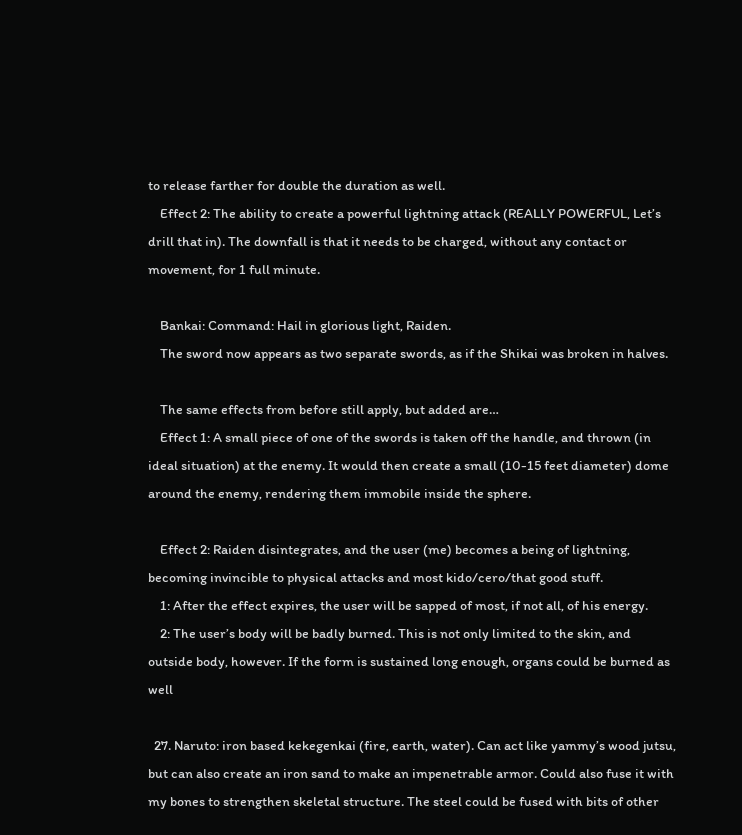to release farther for double the duration as well.
    Effect 2: The ability to create a powerful lightning attack (REALLY POWERFUL, Let’s drill that in). The downfall is that it needs to be charged, without any contact or movement, for 1 full minute.

    Bankai: Command: Hail in glorious light, Raiden.
    The sword now appears as two separate swords, as if the Shikai was broken in halves.

    The same effects from before still apply, but added are…
    Effect 1: A small piece of one of the swords is taken off the handle, and thrown (in ideal situation) at the enemy. It would then create a small (10-15 feet diameter) dome around the enemy, rendering them immobile inside the sphere.

    Effect 2: Raiden disintegrates, and the user (me) becomes a being of lightning, becoming invincible to physical attacks and most kido/cero/that good stuff.
    1: After the effect expires, the user will be sapped of most, if not all, of his energy.
    2: The user’s body will be badly burned. This is not only limited to the skin, and outside body, however. If the form is sustained long enough, organs could be burned as well

  27. Naruto: iron based kekegenkai (fire, earth, water). Can act like yammy’s wood jutsu, but can also create an iron sand to make an impenetrable armor. Could also fuse it with my bones to strengthen skeletal structure. The steel could be fused with bits of other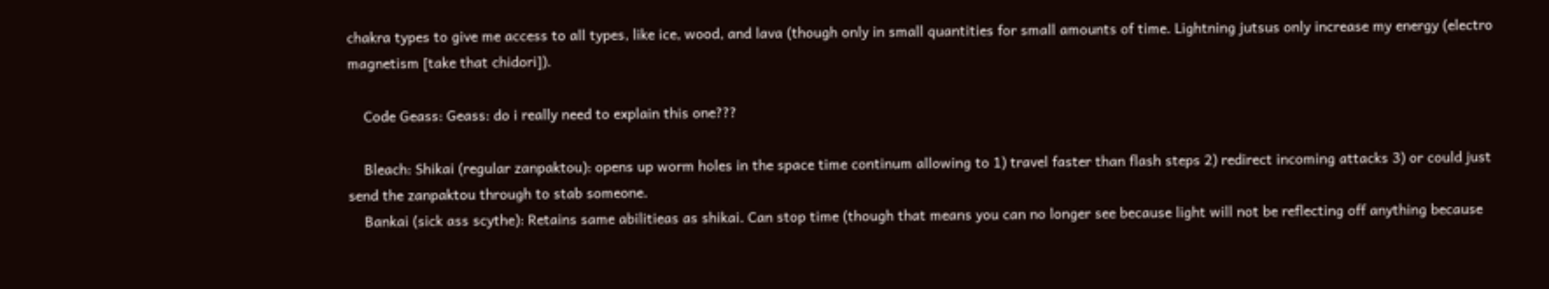chakra types to give me access to all types, like ice, wood, and lava (though only in small quantities for small amounts of time. Lightning jutsus only increase my energy (electro magnetism [take that chidori]).

    Code Geass: Geass: do i really need to explain this one???

    Bleach: Shikai (regular zanpaktou): opens up worm holes in the space time continum allowing to 1) travel faster than flash steps 2) redirect incoming attacks 3) or could just send the zanpaktou through to stab someone.
    Bankai (sick ass scythe): Retains same abilitieas as shikai. Can stop time (though that means you can no longer see because light will not be reflecting off anything because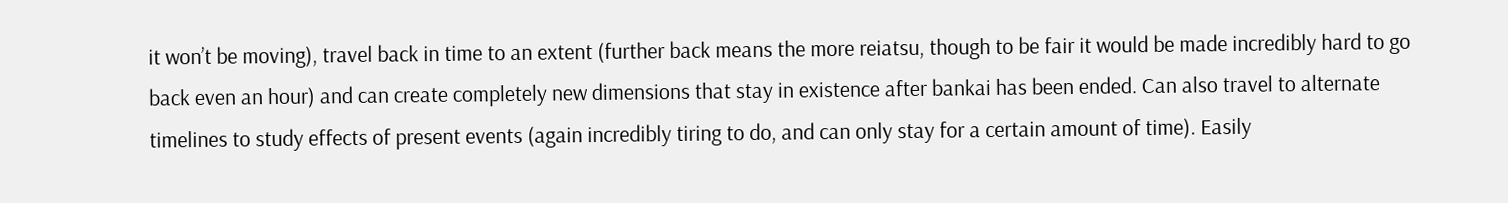it won’t be moving), travel back in time to an extent (further back means the more reiatsu, though to be fair it would be made incredibly hard to go back even an hour) and can create completely new dimensions that stay in existence after bankai has been ended. Can also travel to alternate timelines to study effects of present events (again incredibly tiring to do, and can only stay for a certain amount of time). Easily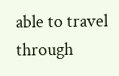able to travel through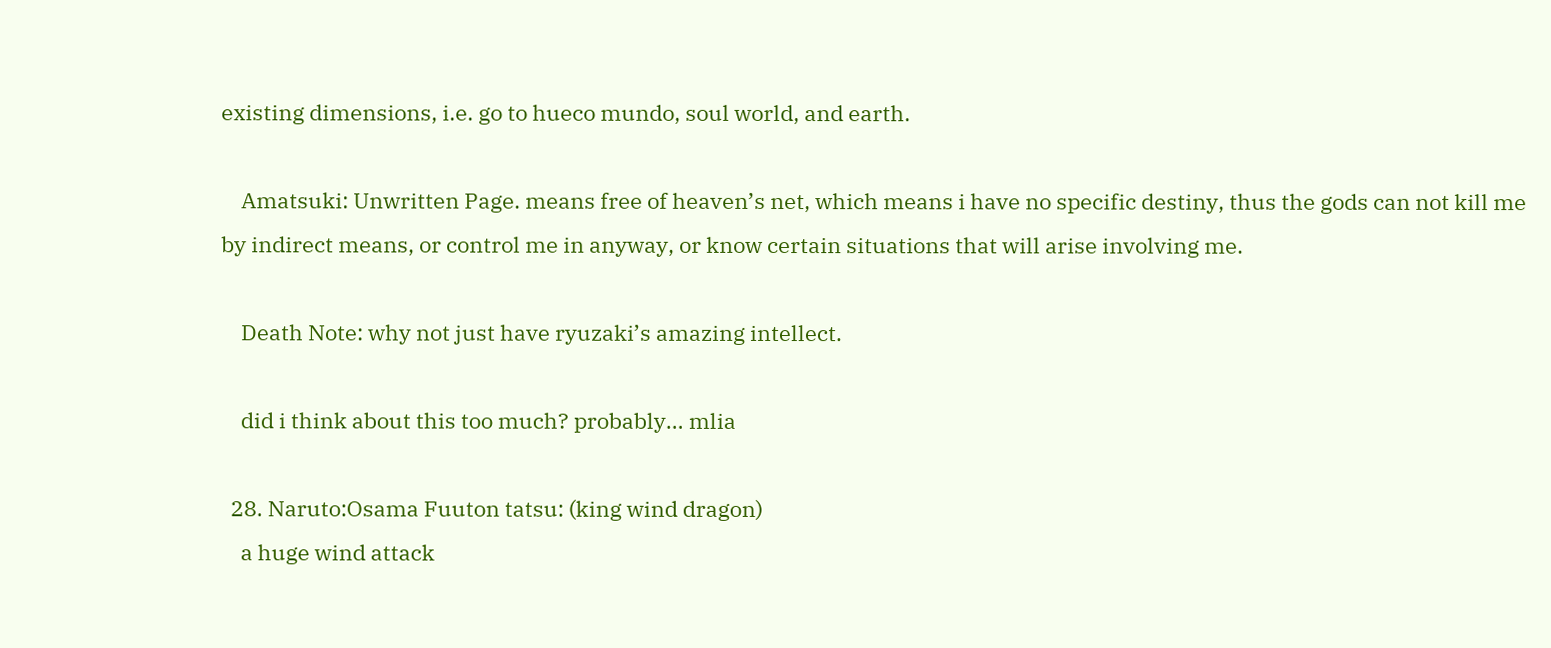existing dimensions, i.e. go to hueco mundo, soul world, and earth.

    Amatsuki: Unwritten Page. means free of heaven’s net, which means i have no specific destiny, thus the gods can not kill me by indirect means, or control me in anyway, or know certain situations that will arise involving me.

    Death Note: why not just have ryuzaki’s amazing intellect.

    did i think about this too much? probably… mlia

  28. Naruto:Osama Fuuton tatsu: (king wind dragon)
    a huge wind attack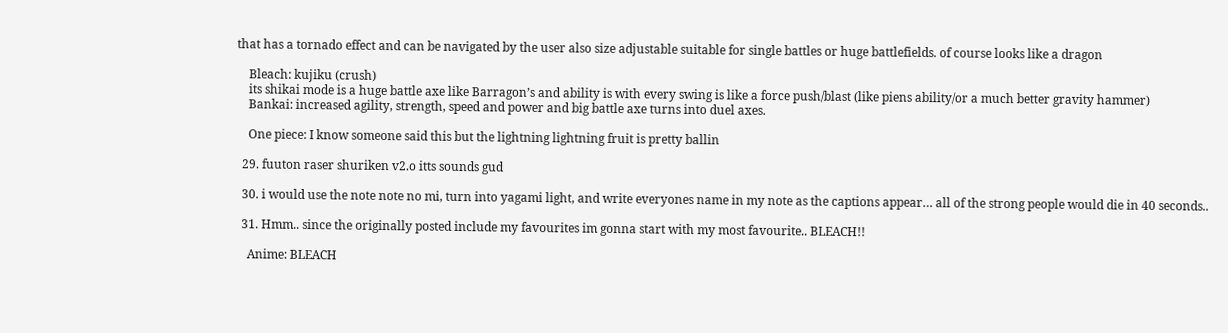that has a tornado effect and can be navigated by the user also size adjustable suitable for single battles or huge battlefields. of course looks like a dragon

    Bleach: kujiku (crush)
    its shikai mode is a huge battle axe like Barragon’s and ability is with every swing is like a force push/blast (like piens ability/or a much better gravity hammer)
    Bankai: increased agility, strength, speed and power and big battle axe turns into duel axes.

    One piece: I know someone said this but the lightning lightning fruit is pretty ballin

  29. fuuton raser shuriken v2.o itts sounds gud

  30. i would use the note note no mi, turn into yagami light, and write everyones name in my note as the captions appear… all of the strong people would die in 40 seconds..

  31. Hmm.. since the originally posted include my favourites im gonna start with my most favourite.. BLEACH!!

    Anime: BLEACH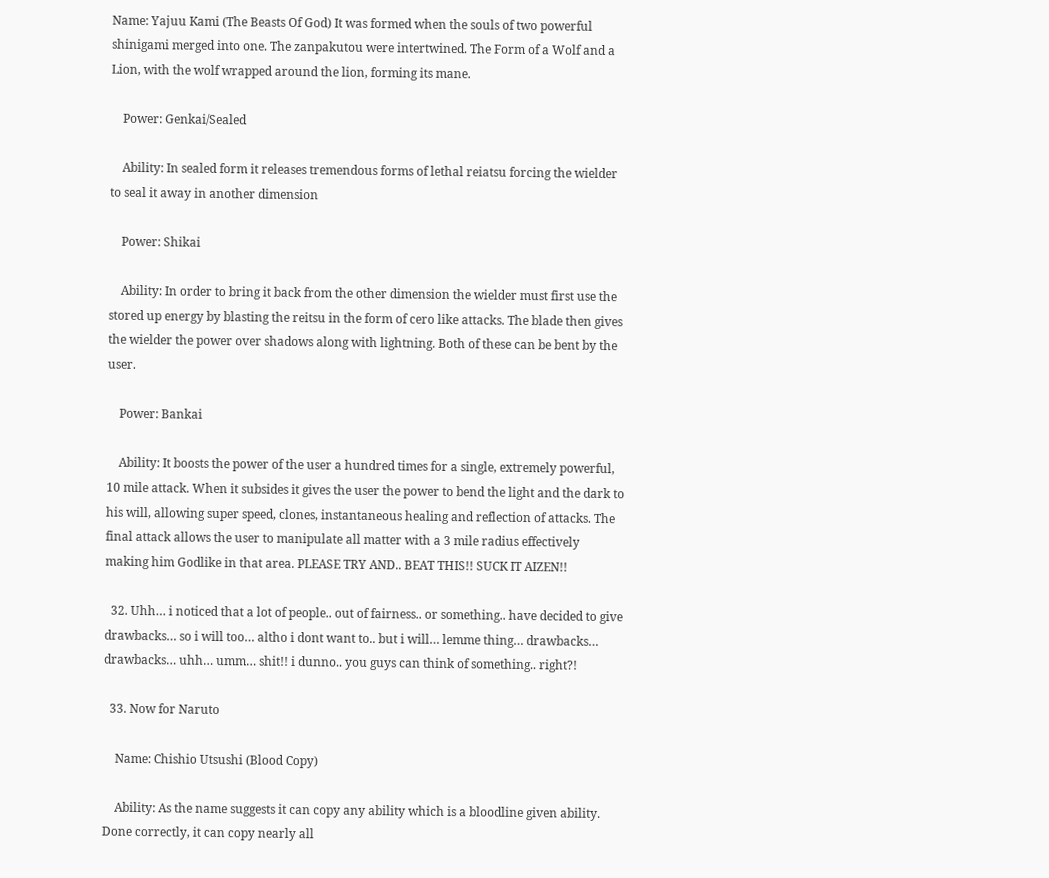Name: Yajuu Kami (The Beasts Of God) It was formed when the souls of two powerful shinigami merged into one. The zanpakutou were intertwined. The Form of a Wolf and a Lion, with the wolf wrapped around the lion, forming its mane.

    Power: Genkai/Sealed

    Ability: In sealed form it releases tremendous forms of lethal reiatsu forcing the wielder to seal it away in another dimension

    Power: Shikai

    Ability: In order to bring it back from the other dimension the wielder must first use the stored up energy by blasting the reitsu in the form of cero like attacks. The blade then gives the wielder the power over shadows along with lightning. Both of these can be bent by the user.

    Power: Bankai

    Ability: It boosts the power of the user a hundred times for a single, extremely powerful, 10 mile attack. When it subsides it gives the user the power to bend the light and the dark to his will, allowing super speed, clones, instantaneous healing and reflection of attacks. The final attack allows the user to manipulate all matter with a 3 mile radius effectively making him Godlike in that area. PLEASE TRY AND.. BEAT THIS!! SUCK IT AIZEN!!

  32. Uhh… i noticed that a lot of people.. out of fairness.. or something.. have decided to give drawbacks… so i will too… altho i dont want to.. but i will… lemme thing… drawbacks… drawbacks… uhh… umm… shit!! i dunno.. you guys can think of something.. right?!

  33. Now for Naruto

    Name: Chishio Utsushi (Blood Copy)

    Ability: As the name suggests it can copy any ability which is a bloodline given ability. Done correctly, it can copy nearly all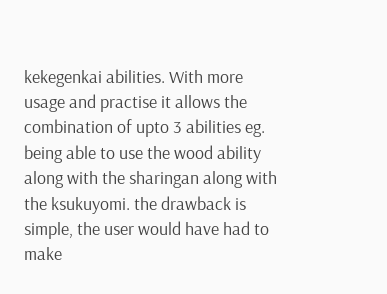kekegenkai abilities. With more usage and practise it allows the combination of upto 3 abilities eg. being able to use the wood ability along with the sharingan along with the ksukuyomi. the drawback is simple, the user would have had to make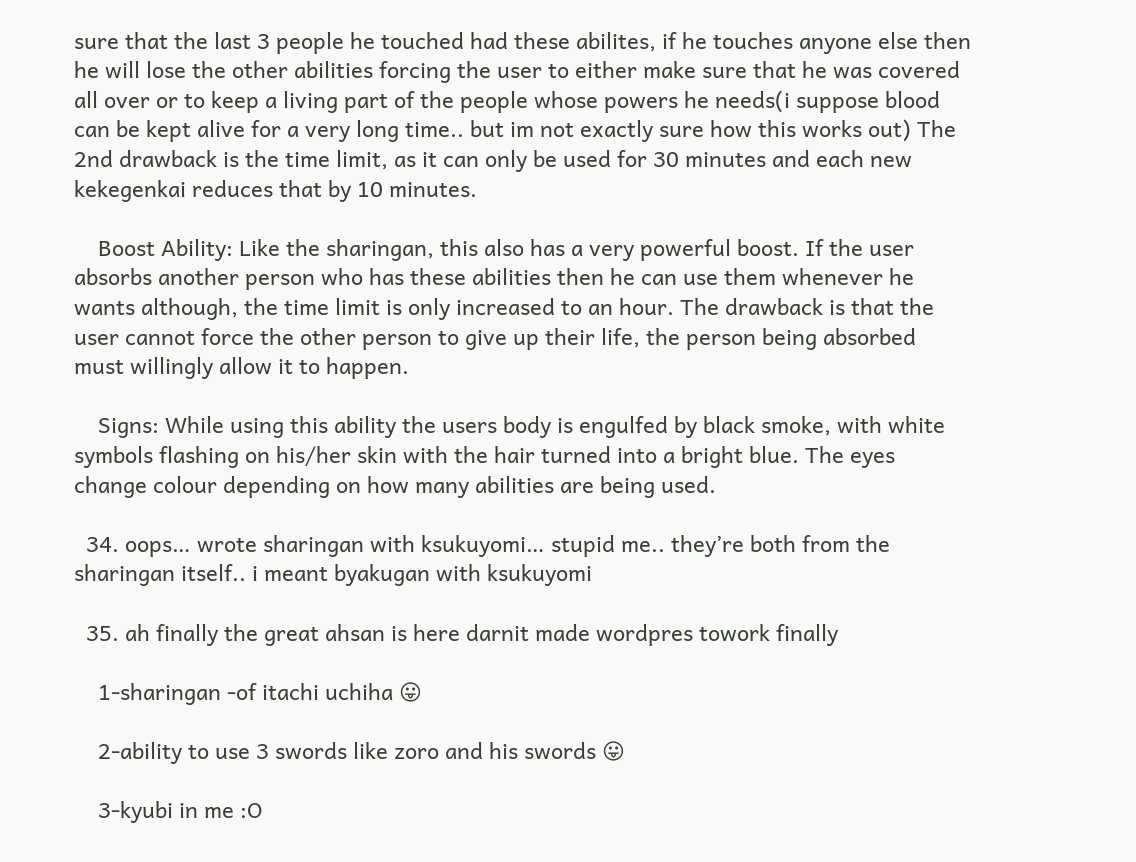sure that the last 3 people he touched had these abilites, if he touches anyone else then he will lose the other abilities forcing the user to either make sure that he was covered all over or to keep a living part of the people whose powers he needs(i suppose blood can be kept alive for a very long time.. but im not exactly sure how this works out) The 2nd drawback is the time limit, as it can only be used for 30 minutes and each new kekegenkai reduces that by 10 minutes.

    Boost Ability: Like the sharingan, this also has a very powerful boost. If the user absorbs another person who has these abilities then he can use them whenever he wants although, the time limit is only increased to an hour. The drawback is that the user cannot force the other person to give up their life, the person being absorbed must willingly allow it to happen.

    Signs: While using this ability the users body is engulfed by black smoke, with white symbols flashing on his/her skin with the hair turned into a bright blue. The eyes change colour depending on how many abilities are being used.

  34. oops… wrote sharingan with ksukuyomi… stupid me.. they’re both from the sharingan itself.. i meant byakugan with ksukuyomi

  35. ah finally the great ahsan is here darnit made wordpres towork finally

    1-sharingan -of itachi uchiha 😛

    2-ability to use 3 swords like zoro and his swords 😛

    3-kyubi in me :O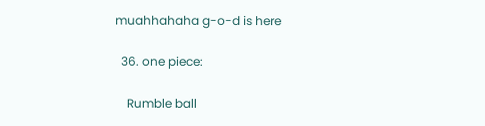muahhahaha g-o-d is here

  36. one piece:

    Rumble ball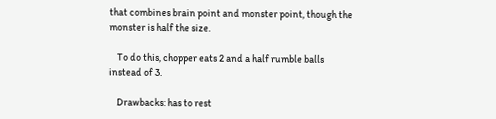that combines brain point and monster point, though the monster is half the size.

    To do this, chopper eats 2 and a half rumble balls instead of 3.

    Drawbacks: has to rest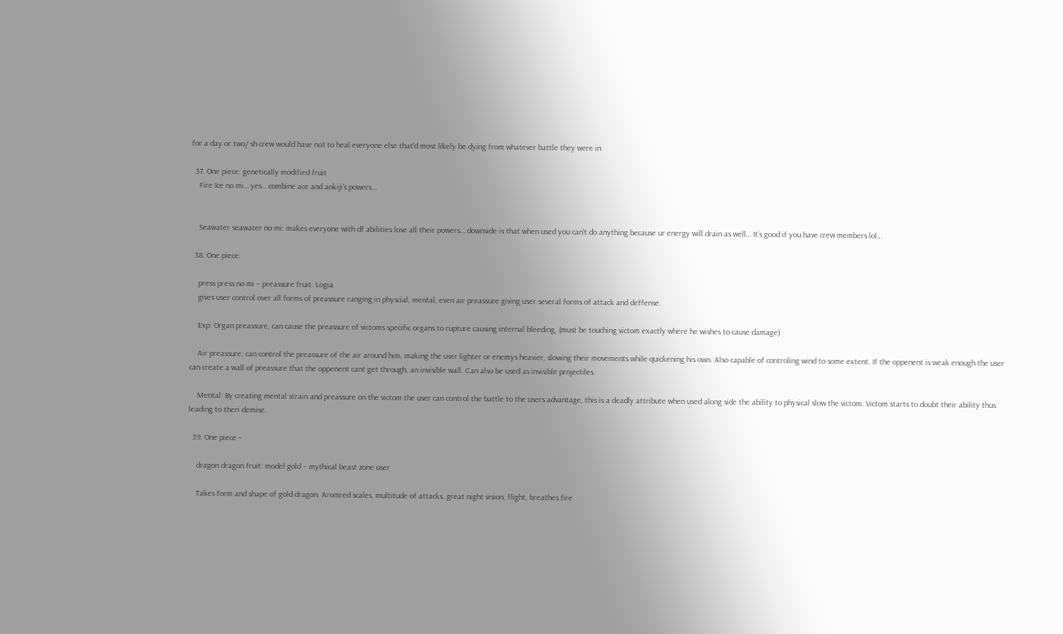for a day or two/ sh crew would have no1 to heal everyone else that’d most likely be dying from whatever battle they were in

  37. One piece: genetically modified fruit
    Fire Ice no mi… yes… combine ace and aokiji’s powers…


    Seawater seawater no mi: makes everyone with df abilities lose all their powers… downside is that when used you can’t do anything because ur energy will drain as well… It’s good if you have crew members lol…

  38. One piece:

    press press no mi – preassure fruit. Logia
    gives user control over all forms of preassure ranging in physcial, mental, even air preassure giving user several forms of attack and deffense.

    Exp: Organ preassure, can cause the preassure of victoms specific organs to rupture causing internal bleeding, (must be touching victom exactly where he wishes to cause damage)

    Air preassure: can control the preassure of the air around him, making the user lighter or enemys heavier, slowing their movements while quickening his own. Also capable of controling wind to some extent. If the oppenent is weak enough the user can create a wall of preassure that the oppenent cant get through, an invisible wall. Can also be used as invisible projectiles.

    Mental: By creating mental strain and preassure on the victom the user can control the battle to the users advantage, this is a deadly attribute when used along side the ability to physical slow the victom. Victom starts to doubt their ability thus leading to theri demise.

  39. One piece –

    dragon dragon fruit: model gold – mythical beast zone user

    Takes form and shape of gold dragon. Aromred scales, multitude of attacks, great night vision, flight, breathes fire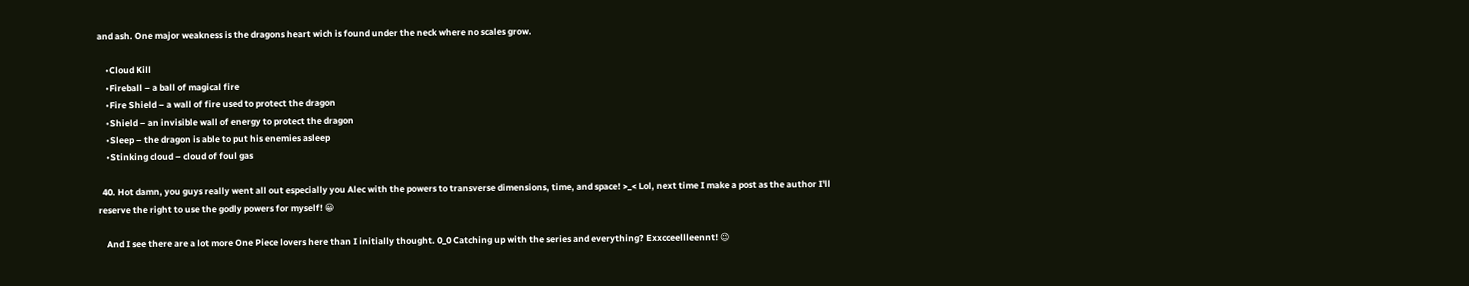and ash. One major weakness is the dragons heart wich is found under the neck where no scales grow.

    •Cloud Kill
    •Fireball – a ball of magical fire
    •Fire Shield – a wall of fire used to protect the dragon
    •Shield – an invisible wall of energy to protect the dragon
    •Sleep – the dragon is able to put his enemies asleep
    •Stinking cloud – cloud of foul gas

  40. Hot damn, you guys really went all out especially you Alec with the powers to transverse dimensions, time, and space! >_< Lol, next time I make a post as the author I'll reserve the right to use the godly powers for myself! 😀

    And I see there are a lot more One Piece lovers here than I initially thought. 0_0 Catching up with the series and everything? Exxcceellleennt! 😉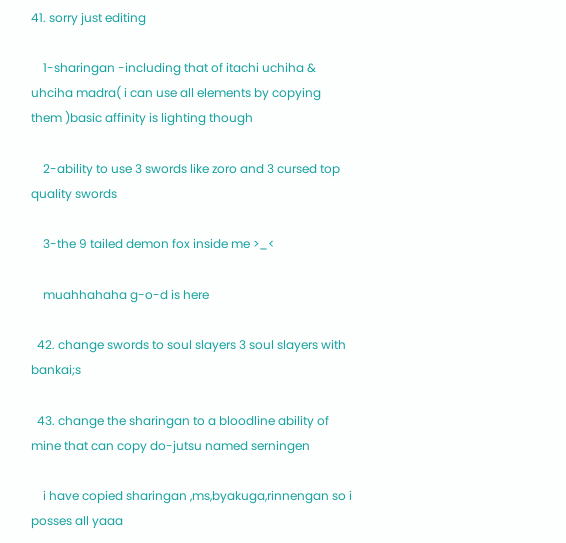41. sorry just editing

    1-sharingan -including that of itachi uchiha & uhciha madra( i can use all elements by copying them )basic affinity is lighting though

    2-ability to use 3 swords like zoro and 3 cursed top quality swords

    3-the 9 tailed demon fox inside me >_<

    muahhahaha g-o-d is here

  42. change swords to soul slayers 3 soul slayers with bankai;s

  43. change the sharingan to a bloodline ability of mine that can copy do-jutsu named serningen

    i have copied sharingan ,ms,byakuga,rinnengan so i posses all yaaa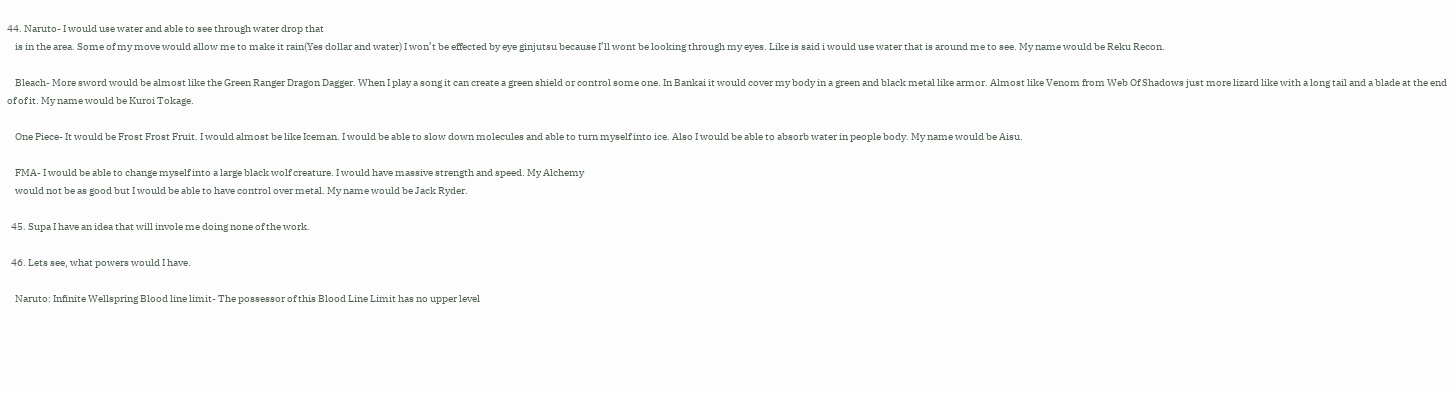44. Naruto- I would use water and able to see through water drop that
    is in the area. Some of my move would allow me to make it rain(Yes dollar and water) I won’t be effected by eye ginjutsu because I’ll wont be looking through my eyes. Like is said i would use water that is around me to see. My name would be Reku Recon.

    Bleach- More sword would be almost like the Green Ranger Dragon Dagger. When I play a song it can create a green shield or control some one. In Bankai it would cover my body in a green and black metal like armor. Almost like Venom from Web Of Shadows just more lizard like with a long tail and a blade at the end of of it. My name would be Kuroi Tokage.

    One Piece- It would be Frost Frost Fruit. I would almost be like Iceman. I would be able to slow down molecules and able to turn myself into ice. Also I would be able to absorb water in people body. My name would be Aisu.

    FMA- I would be able to change myself into a large black wolf creature. I would have massive strength and speed. My Alchemy
    would not be as good but I would be able to have control over metal. My name would be Jack Ryder.

  45. Supa I have an idea that will invole me doing none of the work.

  46. Lets see, what powers would I have.

    Naruto: Infinite Wellspring Blood line limit- The possessor of this Blood Line Limit has no upper level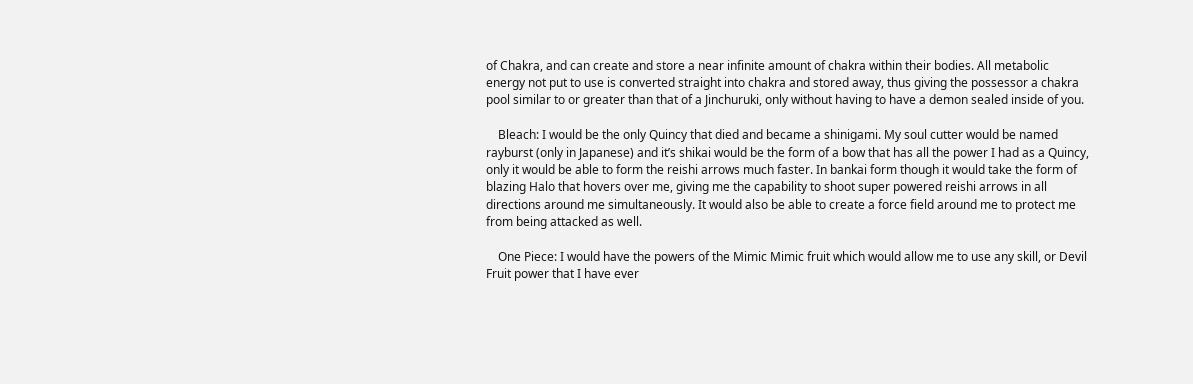of Chakra, and can create and store a near infinite amount of chakra within their bodies. All metabolic energy not put to use is converted straight into chakra and stored away, thus giving the possessor a chakra pool similar to or greater than that of a Jinchuruki, only without having to have a demon sealed inside of you.

    Bleach: I would be the only Quincy that died and became a shinigami. My soul cutter would be named rayburst (only in Japanese) and it’s shikai would be the form of a bow that has all the power I had as a Quincy, only it would be able to form the reishi arrows much faster. In bankai form though it would take the form of blazing Halo that hovers over me, giving me the capability to shoot super powered reishi arrows in all directions around me simultaneously. It would also be able to create a force field around me to protect me from being attacked as well.

    One Piece: I would have the powers of the Mimic Mimic fruit which would allow me to use any skill, or Devil Fruit power that I have ever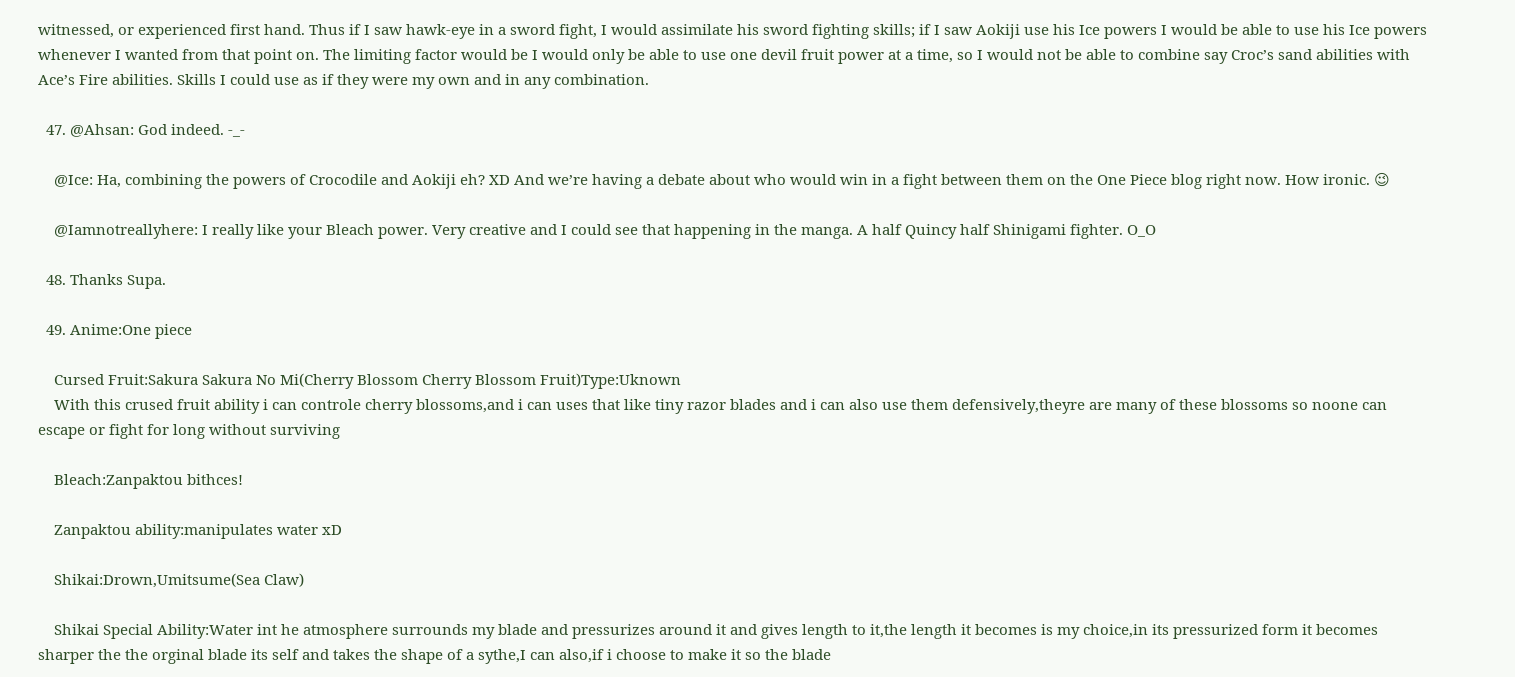witnessed, or experienced first hand. Thus if I saw hawk-eye in a sword fight, I would assimilate his sword fighting skills; if I saw Aokiji use his Ice powers I would be able to use his Ice powers whenever I wanted from that point on. The limiting factor would be I would only be able to use one devil fruit power at a time, so I would not be able to combine say Croc’s sand abilities with Ace’s Fire abilities. Skills I could use as if they were my own and in any combination.

  47. @Ahsan: God indeed. -_-

    @Ice: Ha, combining the powers of Crocodile and Aokiji eh? XD And we’re having a debate about who would win in a fight between them on the One Piece blog right now. How ironic. 😉

    @Iamnotreallyhere: I really like your Bleach power. Very creative and I could see that happening in the manga. A half Quincy half Shinigami fighter. O_O

  48. Thanks Supa.

  49. Anime:One piece

    Cursed Fruit:Sakura Sakura No Mi(Cherry Blossom Cherry Blossom Fruit)Type:Uknown
    With this crused fruit ability i can controle cherry blossoms,and i can uses that like tiny razor blades and i can also use them defensively,theyre are many of these blossoms so noone can escape or fight for long without surviving

    Bleach:Zanpaktou bithces!

    Zanpaktou ability:manipulates water xD

    Shikai:Drown,Umitsume(Sea Claw)

    Shikai Special Ability:Water int he atmosphere surrounds my blade and pressurizes around it and gives length to it,the length it becomes is my choice,in its pressurized form it becomes sharper the the orginal blade its self and takes the shape of a sythe,I can also,if i choose to make it so the blade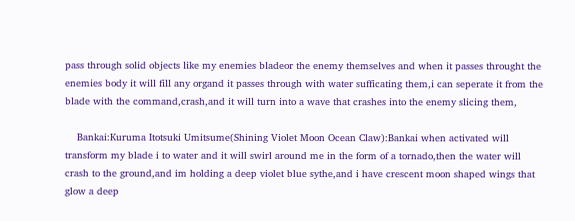pass through solid objects like my enemies bladeor the enemy themselves and when it passes throught the enemies body it will fill any organd it passes through with water sufficating them,i can seperate it from the blade with the command,crash,and it will turn into a wave that crashes into the enemy slicing them,

    Bankai:Kuruma Itotsuki Umitsume(Shining Violet Moon Ocean Claw):Bankai when activated will transform my blade i to water and it will swirl around me in the form of a tornado,then the water will crash to the ground,and im holding a deep violet blue sythe,and i have crescent moon shaped wings that glow a deep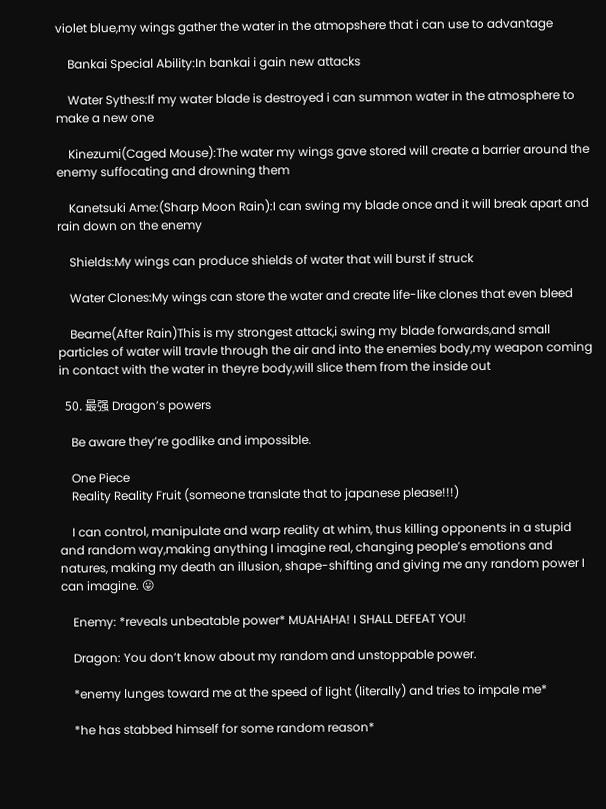violet blue,my wings gather the water in the atmopshere that i can use to advantage

    Bankai Special Ability:In bankai i gain new attacks

    Water Sythes:If my water blade is destroyed i can summon water in the atmosphere to make a new one

    Kinezumi(Caged Mouse):The water my wings gave stored will create a barrier around the enemy suffocating and drowning them

    Kanetsuki Ame:(Sharp Moon Rain):I can swing my blade once and it will break apart and rain down on the enemy

    Shields:My wings can produce shields of water that will burst if struck

    Water Clones:My wings can store the water and create life-like clones that even bleed

    Beame(After Rain)This is my strongest attack,i swing my blade forwards,and small particles of water will travle through the air and into the enemies body,my weapon coming in contact with the water in theyre body,will slice them from the inside out

  50. 最强 Dragon’s powers

    Be aware they’re godlike and impossible.

    One Piece
    Reality Reality Fruit (someone translate that to japanese please!!!)

    I can control, manipulate and warp reality at whim, thus killing opponents in a stupid and random way,making anything I imagine real, changing people’s emotions and natures, making my death an illusion, shape-shifting and giving me any random power I can imagine. 😛

    Enemy: *reveals unbeatable power* MUAHAHA! I SHALL DEFEAT YOU!

    Dragon: You don’t know about my random and unstoppable power.

    *enemy lunges toward me at the speed of light (literally) and tries to impale me*

    *he has stabbed himself for some random reason*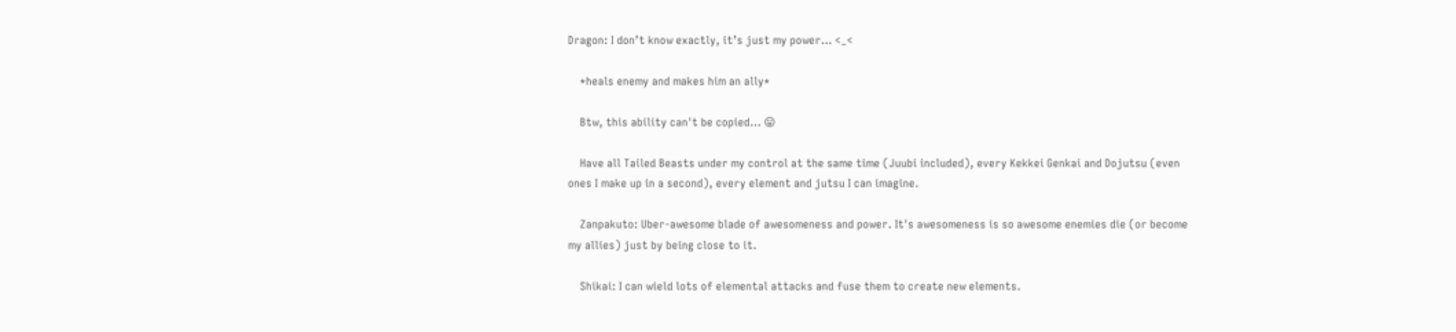Dragon: I don’t know exactly, it’s just my power… <_<

    *heals enemy and makes him an ally*

    Btw, this ability can't be copied… 😛

    Have all Tailed Beasts under my control at the same time (Juubi included), every Kekkei Genkai and Dojutsu (even ones I make up in a second), every element and jutsu I can imagine.

    Zanpakuto: Uber-awesome blade of awesomeness and power. It's awesomeness is so awesome enemies die (or become my allies) just by being close to it.

    Shikai: I can wield lots of elemental attacks and fuse them to create new elements.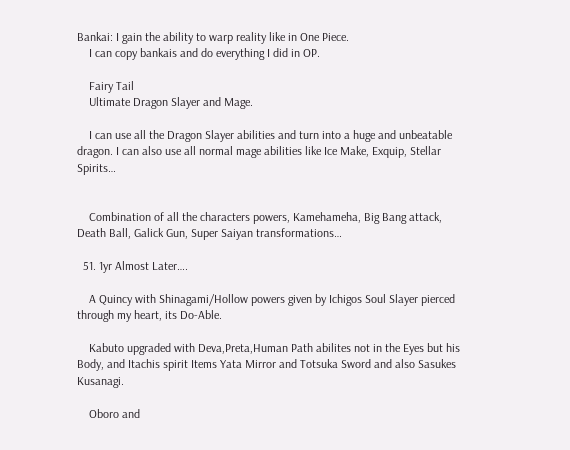Bankai: I gain the ability to warp reality like in One Piece.
    I can copy bankais and do everything I did in OP.

    Fairy Tail
    Ultimate Dragon Slayer and Mage.

    I can use all the Dragon Slayer abilities and turn into a huge and unbeatable dragon. I can also use all normal mage abilities like Ice Make, Exquip, Stellar Spirits…


    Combination of all the characters powers, Kamehameha, Big Bang attack, Death Ball, Galick Gun, Super Saiyan transformations…

  51. 1yr Almost Later….

    A Quincy with Shinagami/Hollow powers given by Ichigos Soul Slayer pierced through my heart, its Do-Able.

    Kabuto upgraded with Deva,Preta,Human Path abilites not in the Eyes but his Body, and Itachis spirit Items Yata Mirror and Totsuka Sword and also Sasukes Kusanagi.

    Oboro and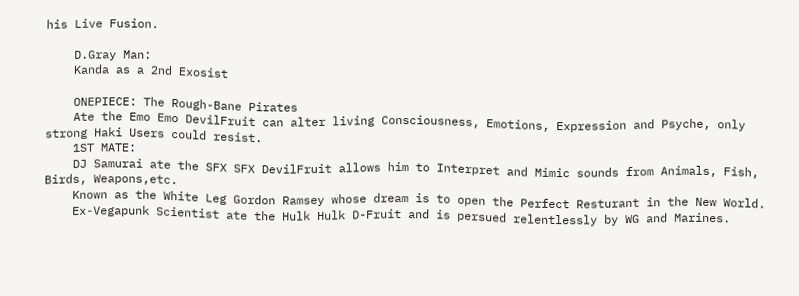his Live Fusion.

    D.Gray Man:
    Kanda as a 2nd Exosist

    ONEPIECE: The Rough-Bane Pirates
    Ate the Emo Emo DevilFruit can alter living Consciousness, Emotions, Expression and Psyche, only strong Haki Users could resist.
    1ST MATE:
    DJ Samurai ate the SFX SFX DevilFruit allows him to Interpret and Mimic sounds from Animals, Fish, Birds, Weapons,etc.
    Known as the White Leg Gordon Ramsey whose dream is to open the Perfect Resturant in the New World.
    Ex-Vegapunk Scientist ate the Hulk Hulk D-Fruit and is persued relentlessly by WG and Marines.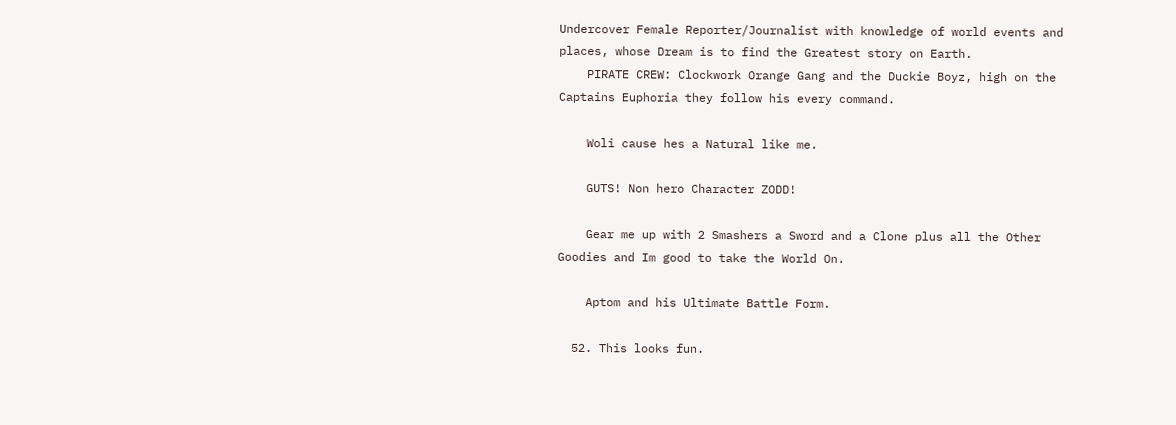Undercover Female Reporter/Journalist with knowledge of world events and places, whose Dream is to find the Greatest story on Earth.
    PIRATE CREW: Clockwork Orange Gang and the Duckie Boyz, high on the Captains Euphoria they follow his every command.

    Woli cause hes a Natural like me.

    GUTS! Non hero Character ZODD!

    Gear me up with 2 Smashers a Sword and a Clone plus all the Other Goodies and Im good to take the World On.

    Aptom and his Ultimate Battle Form.

  52. This looks fun.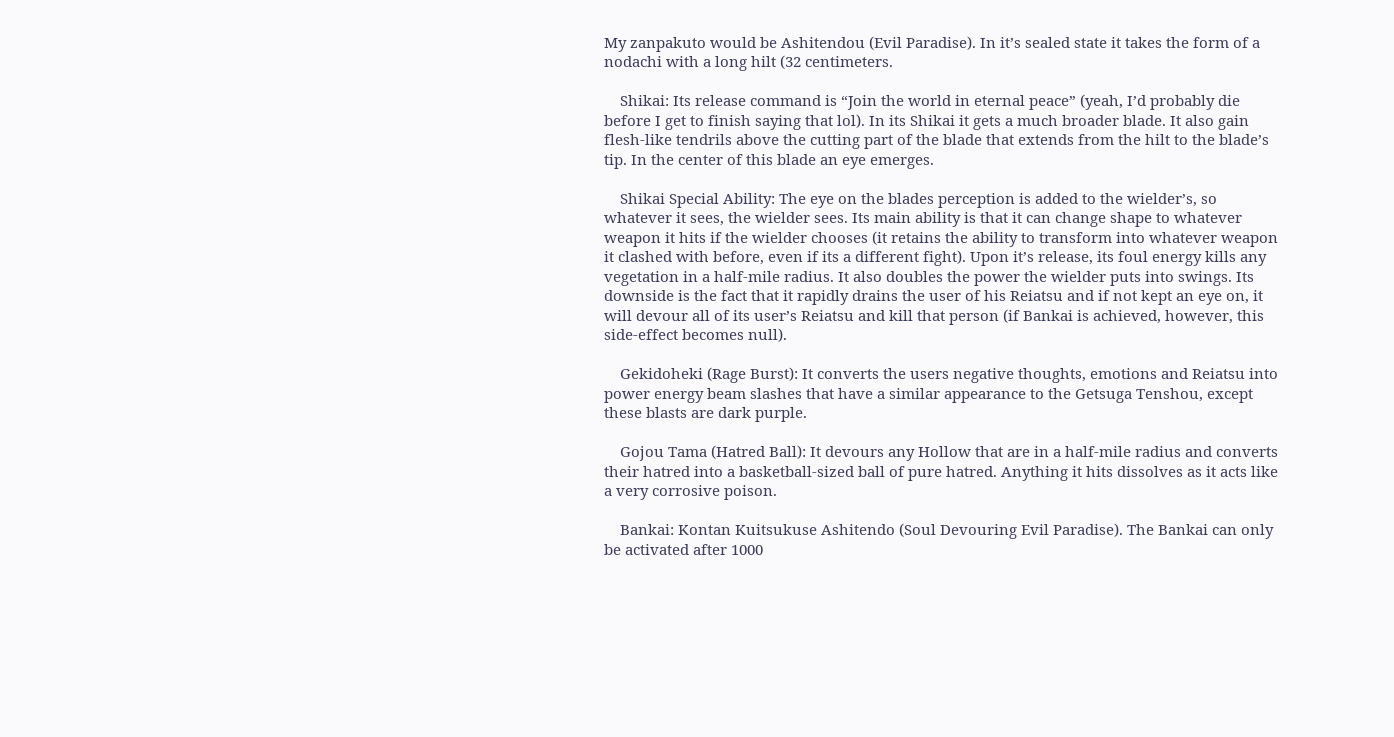My zanpakuto would be Ashitendou (Evil Paradise). In it’s sealed state it takes the form of a nodachi with a long hilt (32 centimeters.

    Shikai: Its release command is “Join the world in eternal peace” (yeah, I’d probably die before I get to finish saying that lol). In its Shikai it gets a much broader blade. It also gain flesh-like tendrils above the cutting part of the blade that extends from the hilt to the blade’s tip. In the center of this blade an eye emerges.

    Shikai Special Ability: The eye on the blades perception is added to the wielder’s, so whatever it sees, the wielder sees. Its main ability is that it can change shape to whatever weapon it hits if the wielder chooses (it retains the ability to transform into whatever weapon it clashed with before, even if its a different fight). Upon it’s release, its foul energy kills any vegetation in a half-mile radius. It also doubles the power the wielder puts into swings. Its downside is the fact that it rapidly drains the user of his Reiatsu and if not kept an eye on, it will devour all of its user’s Reiatsu and kill that person (if Bankai is achieved, however, this side-effect becomes null).

    Gekidoheki (Rage Burst): It converts the users negative thoughts, emotions and Reiatsu into power energy beam slashes that have a similar appearance to the Getsuga Tenshou, except these blasts are dark purple.

    Gojou Tama (Hatred Ball): It devours any Hollow that are in a half-mile radius and converts their hatred into a basketball-sized ball of pure hatred. Anything it hits dissolves as it acts like a very corrosive poison.

    Bankai: Kontan Kuitsukuse Ashitendo (Soul Devouring Evil Paradise). The Bankai can only be activated after 1000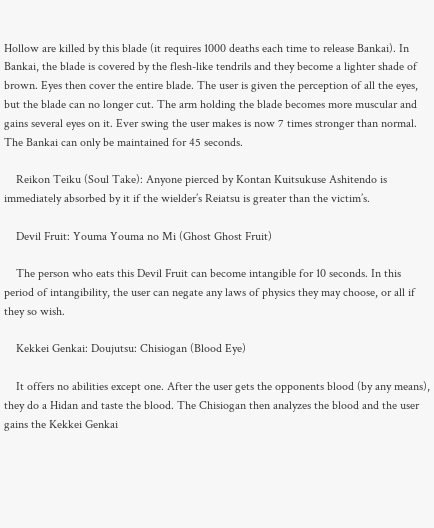Hollow are killed by this blade (it requires 1000 deaths each time to release Bankai). In Bankai, the blade is covered by the flesh-like tendrils and they become a lighter shade of brown. Eyes then cover the entire blade. The user is given the perception of all the eyes, but the blade can no longer cut. The arm holding the blade becomes more muscular and gains several eyes on it. Ever swing the user makes is now 7 times stronger than normal. The Bankai can only be maintained for 45 seconds.

    Reikon Teiku (Soul Take): Anyone pierced by Kontan Kuitsukuse Ashitendo is immediately absorbed by it if the wielder’s Reiatsu is greater than the victim’s.

    Devil Fruit: Youma Youma no Mi (Ghost Ghost Fruit)

    The person who eats this Devil Fruit can become intangible for 10 seconds. In this period of intangibility, the user can negate any laws of physics they may choose, or all if they so wish.

    Kekkei Genkai: Doujutsu: Chisiogan (Blood Eye)

    It offers no abilities except one. After the user gets the opponents blood (by any means), they do a Hidan and taste the blood. The Chisiogan then analyzes the blood and the user gains the Kekkei Genkai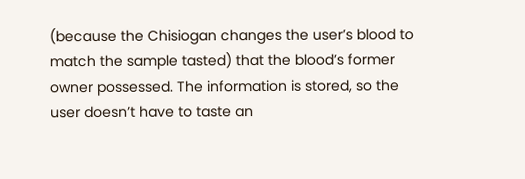(because the Chisiogan changes the user’s blood to match the sample tasted) that the blood’s former owner possessed. The information is stored, so the user doesn’t have to taste an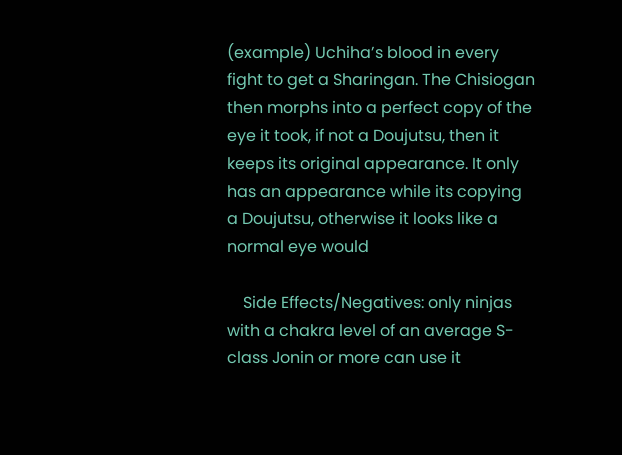(example) Uchiha’s blood in every fight to get a Sharingan. The Chisiogan then morphs into a perfect copy of the eye it took, if not a Doujutsu, then it keeps its original appearance. It only has an appearance while its copying a Doujutsu, otherwise it looks like a normal eye would

    Side Effects/Negatives: only ninjas with a chakra level of an average S-class Jonin or more can use it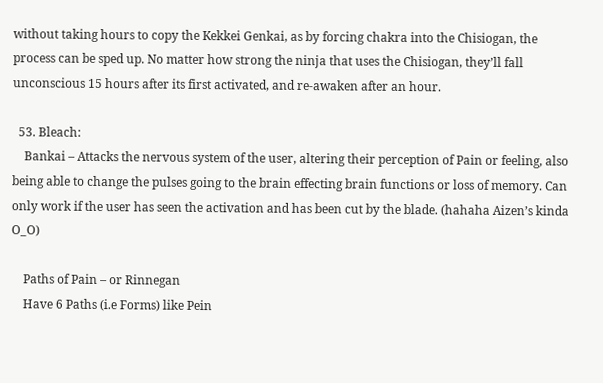without taking hours to copy the Kekkei Genkai, as by forcing chakra into the Chisiogan, the process can be sped up. No matter how strong the ninja that uses the Chisiogan, they’ll fall unconscious 15 hours after its first activated, and re-awaken after an hour.

  53. Bleach:
    Bankai – Attacks the nervous system of the user, altering their perception of Pain or feeling, also being able to change the pulses going to the brain effecting brain functions or loss of memory. Can only work if the user has seen the activation and has been cut by the blade. (hahaha Aizen’s kinda O_O)

    Paths of Pain – or Rinnegan
    Have 6 Paths (i.e Forms) like Pein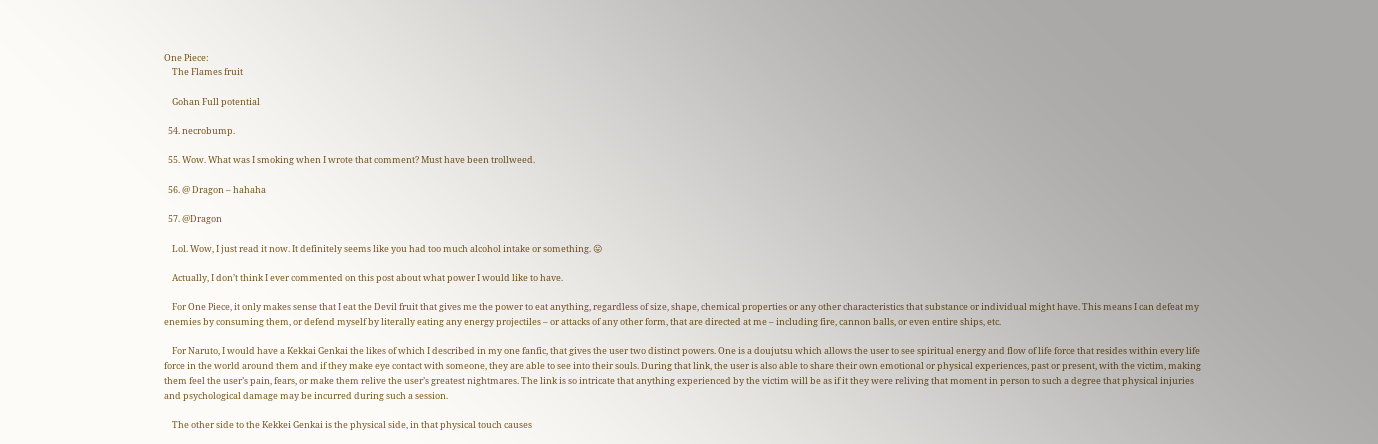One Piece:
    The Flames fruit

    Gohan Full potential

  54. necrobump.

  55. Wow. What was I smoking when I wrote that comment? Must have been trollweed.

  56. @ Dragon – hahaha

  57. @Dragon

    Lol. Wow, I just read it now. It definitely seems like you had too much alcohol intake or something. 😛

    Actually, I don’t think I ever commented on this post about what power I would like to have.

    For One Piece, it only makes sense that I eat the Devil fruit that gives me the power to eat anything, regardless of size, shape, chemical properties or any other characteristics that substance or individual might have. This means I can defeat my enemies by consuming them, or defend myself by literally eating any energy projectiles – or attacks of any other form, that are directed at me – including fire, cannon balls, or even entire ships, etc.

    For Naruto, I would have a Kekkai Genkai the likes of which I described in my one fanfic, that gives the user two distinct powers. One is a doujutsu which allows the user to see spiritual energy and flow of life force that resides within every life force in the world around them and if they make eye contact with someone, they are able to see into their souls. During that link, the user is also able to share their own emotional or physical experiences, past or present, with the victim, making them feel the user’s pain, fears, or make them relive the user’s greatest nightmares. The link is so intricate that anything experienced by the victim will be as if it they were reliving that moment in person to such a degree that physical injuries and psychological damage may be incurred during such a session.

    The other side to the Kekkei Genkai is the physical side, in that physical touch causes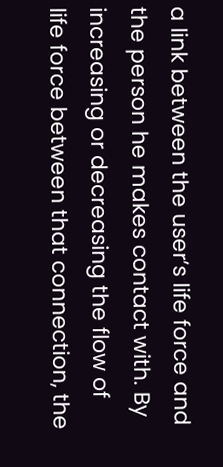a link between the user’s life force and the person he makes contact with. By increasing or decreasing the flow of life force between that connection, the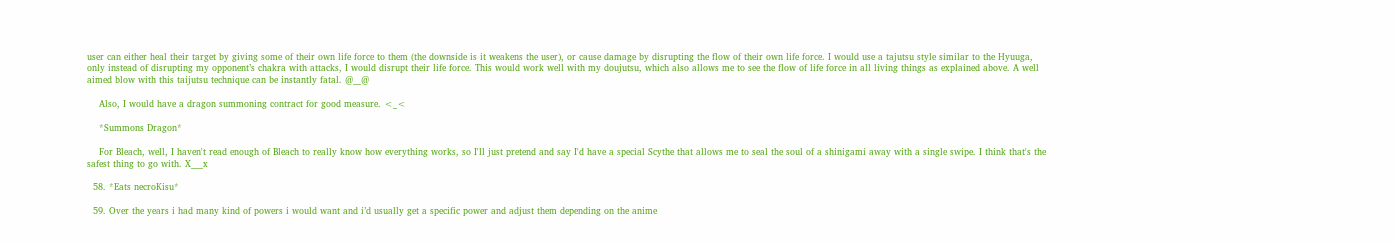user can either heal their target by giving some of their own life force to them (the downside is it weakens the user), or cause damage by disrupting the flow of their own life force. I would use a tajutsu style similar to the Hyuuga, only instead of disrupting my opponent’s chakra with attacks, I would disrupt their life force. This would work well with my doujutsu, which also allows me to see the flow of life force in all living things as explained above. A well aimed blow with this taijutsu technique can be instantly fatal. @__@

    Also, I would have a dragon summoning contract for good measure. <_<

    *Summons Dragon*

    For Bleach, well, I haven't read enough of Bleach to really know how everything works, so I'll just pretend and say I'd have a special Scythe that allows me to seal the soul of a shinigami away with a single swipe. I think that's the safest thing to go with. X___x

  58. *Eats necroKisu*

  59. Over the years i had many kind of powers i would want and i’d usually get a specific power and adjust them depending on the anime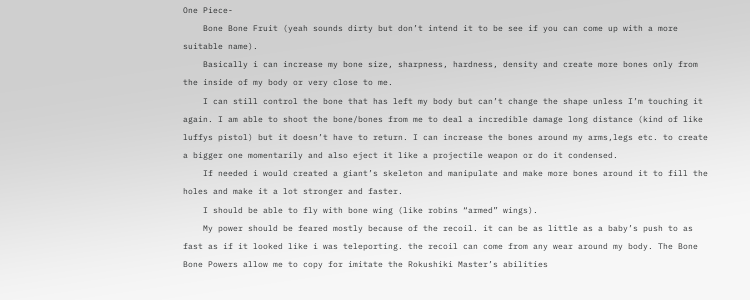One Piece-
    Bone Bone Fruit (yeah sounds dirty but don’t intend it to be see if you can come up with a more suitable name).
    Basically i can increase my bone size, sharpness, hardness, density and create more bones only from the inside of my body or very close to me.
    I can still control the bone that has left my body but can’t change the shape unless I’m touching it again. I am able to shoot the bone/bones from me to deal a incredible damage long distance (kind of like luffys pistol) but it doesn’t have to return. I can increase the bones around my arms,legs etc. to create a bigger one momentarily and also eject it like a projectile weapon or do it condensed.
    If needed i would created a giant’s skeleton and manipulate and make more bones around it to fill the holes and make it a lot stronger and faster.
    I should be able to fly with bone wing (like robins “armed” wings).
    My power should be feared mostly because of the recoil. it can be as little as a baby’s push to as fast as if it looked like i was teleporting. the recoil can come from any wear around my body. The Bone Bone Powers allow me to copy for imitate the Rokushiki Master’s abilities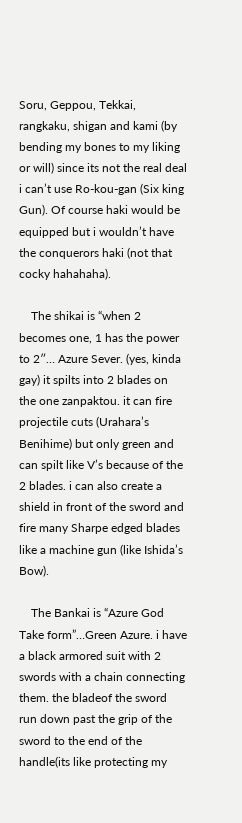Soru, Geppou, Tekkai, rangkaku, shigan and kami (by bending my bones to my liking or will) since its not the real deal i can’t use Ro-kou-gan (Six king Gun). Of course haki would be equipped but i wouldn’t have the conquerors haki (not that cocky hahahaha).

    The shikai is “when 2 becomes one, 1 has the power to 2″… Azure Sever. (yes, kinda gay) it spilts into 2 blades on the one zanpaktou. it can fire projectile cuts (Urahara’s Benihime) but only green and can spilt like V’s because of the 2 blades. i can also create a shield in front of the sword and fire many Sharpe edged blades like a machine gun (like Ishida’s Bow).

    The Bankai is “Azure God Take form”…Green Azure. i have a black armored suit with 2 swords with a chain connecting them. the bladeof the sword run down past the grip of the sword to the end of the handle(its like protecting my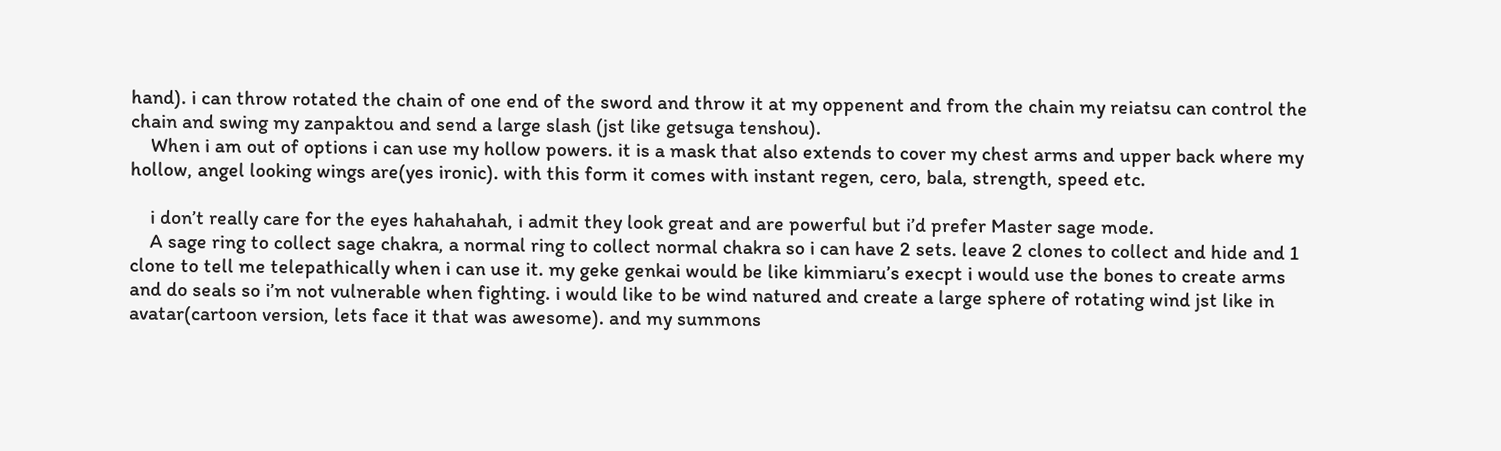hand). i can throw rotated the chain of one end of the sword and throw it at my oppenent and from the chain my reiatsu can control the chain and swing my zanpaktou and send a large slash (jst like getsuga tenshou).
    When i am out of options i can use my hollow powers. it is a mask that also extends to cover my chest arms and upper back where my hollow, angel looking wings are(yes ironic). with this form it comes with instant regen, cero, bala, strength, speed etc.

    i don’t really care for the eyes hahahahah, i admit they look great and are powerful but i’d prefer Master sage mode.
    A sage ring to collect sage chakra, a normal ring to collect normal chakra so i can have 2 sets. leave 2 clones to collect and hide and 1 clone to tell me telepathically when i can use it. my geke genkai would be like kimmiaru’s execpt i would use the bones to create arms and do seals so i’m not vulnerable when fighting. i would like to be wind natured and create a large sphere of rotating wind jst like in avatar(cartoon version, lets face it that was awesome). and my summons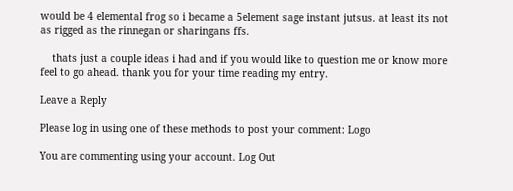would be 4 elemental frog so i became a 5element sage instant jutsus. at least its not as rigged as the rinnegan or sharingans ffs.

    thats just a couple ideas i had and if you would like to question me or know more feel to go ahead. thank you for your time reading my entry.

Leave a Reply

Please log in using one of these methods to post your comment: Logo

You are commenting using your account. Log Out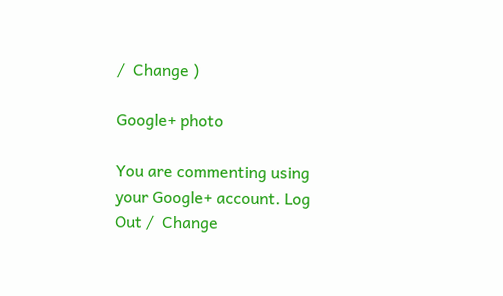/  Change )

Google+ photo

You are commenting using your Google+ account. Log Out /  Change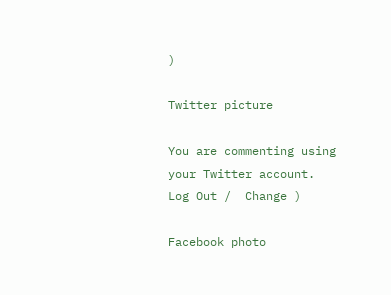)

Twitter picture

You are commenting using your Twitter account. Log Out /  Change )

Facebook photo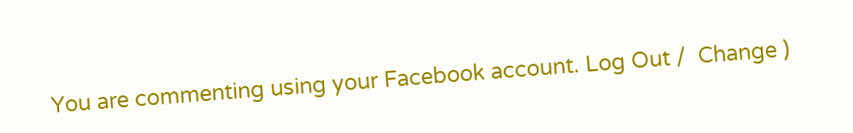You are commenting using your Facebook account. Log Out /  Change )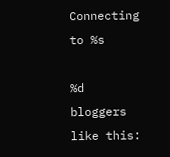Connecting to %s

%d bloggers like this: